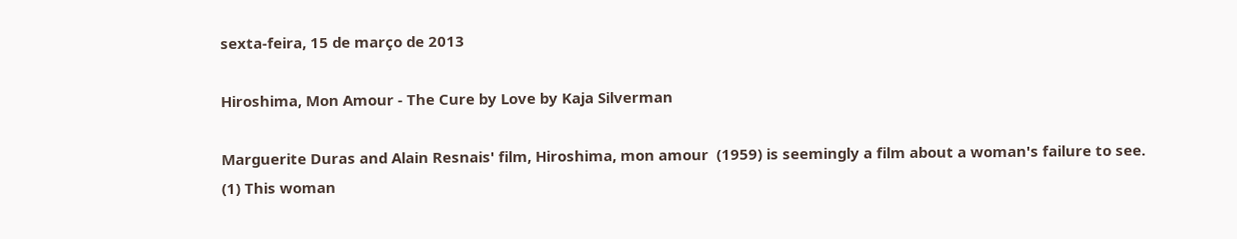sexta-feira, 15 de março de 2013

Hiroshima, Mon Amour - The Cure by Love by Kaja Silverman

Marguerite Duras and Alain Resnais' film, Hiroshima, mon amour  (1959) is seemingly a film about a woman's failure to see. (1) This woman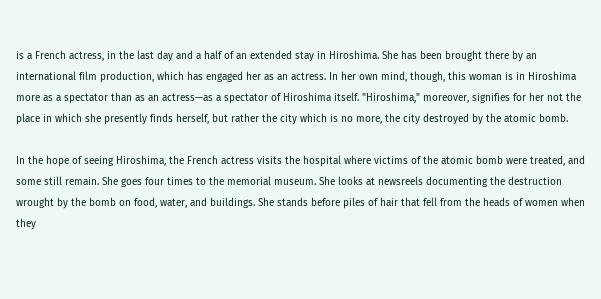is a French actress, in the last day and a half of an extended stay in Hiroshima. She has been brought there by an international film production, which has engaged her as an actress. In her own mind, though, this woman is in Hiroshima more as a spectator than as an actress—as a spectator of Hiroshima itself. "Hiroshima," moreover, signifies for her not the place in which she presently finds herself, but rather the city which is no more, the city destroyed by the atomic bomb.

In the hope of seeing Hiroshima, the French actress visits the hospital where victims of the atomic bomb were treated, and some still remain. She goes four times to the memorial museum. She looks at newsreels documenting the destruction wrought by the bomb on food, water, and buildings. She stands before piles of hair that fell from the heads of women when they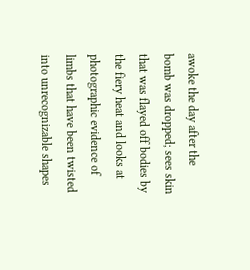awoke the day after the bomb was dropped; sees skin that was flayed off bodies by the fiery heat and looks at photographic evidence of limbs that have been twisted into unrecognizable shapes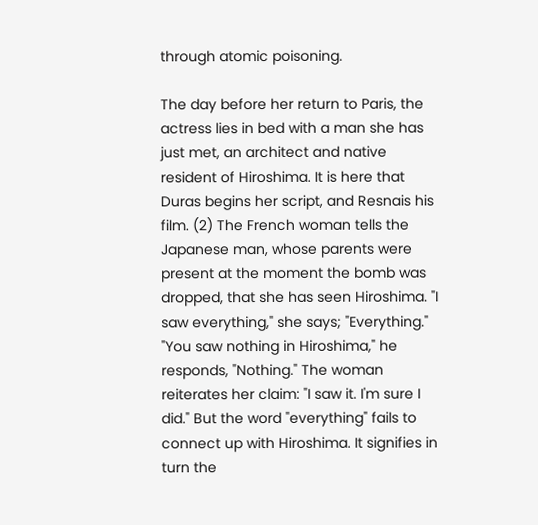through atomic poisoning.

The day before her return to Paris, the actress lies in bed with a man she has just met, an architect and native resident of Hiroshima. It is here that Duras begins her script, and Resnais his film. (2) The French woman tells the Japanese man, whose parents were present at the moment the bomb was dropped, that she has seen Hiroshima. "I saw everything," she says; "Everything." "You saw nothing in Hiroshima," he responds, "Nothing." The woman reiterates her claim: "I saw it. I'm sure I did." But the word "everything" fails to connect up with Hiroshima. It signifies in turn the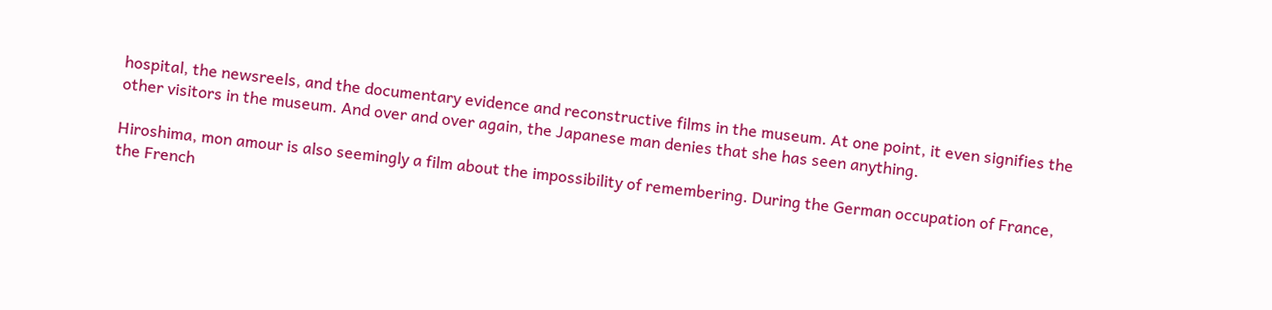hospital, the newsreels, and the documentary evidence and reconstructive films in the museum. At one point, it even signifies the other visitors in the museum. And over and over again, the Japanese man denies that she has seen anything.

Hiroshima, mon amour is also seemingly a film about the impossibility of remembering. During the German occupation of France, the French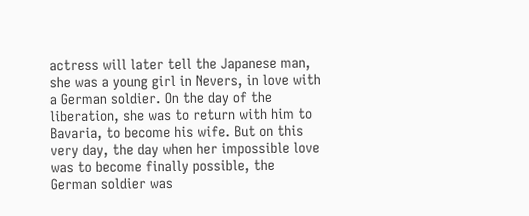actress will later tell the Japanese man, she was a young girl in Nevers, in love with a German soldier. On the day of the liberation, she was to return with him to Bavaria, to become his wife. But on this very day, the day when her impossible love was to become finally possible, the German soldier was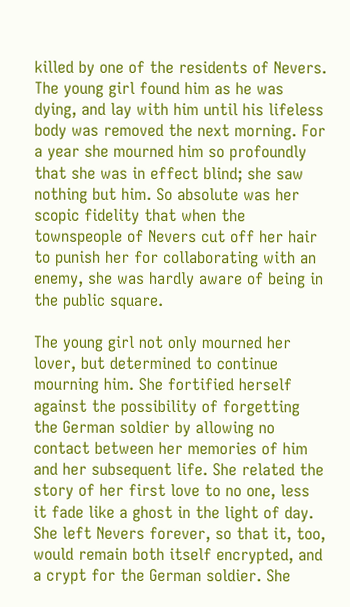killed by one of the residents of Nevers. The young girl found him as he was dying, and lay with him until his lifeless body was removed the next morning. For a year she mourned him so profoundly that she was in effect blind; she saw nothing but him. So absolute was her scopic fidelity that when the townspeople of Nevers cut off her hair to punish her for collaborating with an enemy, she was hardly aware of being in the public square.

The young girl not only mourned her lover, but determined to continue mourning him. She fortified herself against the possibility of forgetting the German soldier by allowing no contact between her memories of him and her subsequent life. She related the story of her first love to no one, less it fade like a ghost in the light of day. She left Nevers forever, so that it, too, would remain both itself encrypted, and a crypt for the German soldier. She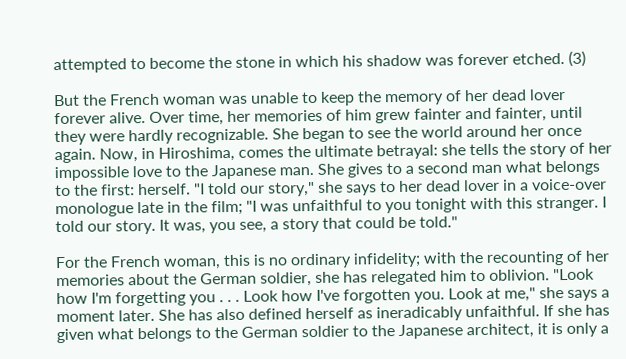attempted to become the stone in which his shadow was forever etched. (3)

But the French woman was unable to keep the memory of her dead lover forever alive. Over time, her memories of him grew fainter and fainter, until they were hardly recognizable. She began to see the world around her once again. Now, in Hiroshima, comes the ultimate betrayal: she tells the story of her impossible love to the Japanese man. She gives to a second man what belongs to the first: herself. "I told our story," she says to her dead lover in a voice-over monologue late in the film; "I was unfaithful to you tonight with this stranger. I told our story. It was, you see, a story that could be told."

For the French woman, this is no ordinary infidelity; with the recounting of her memories about the German soldier, she has relegated him to oblivion. "Look how I'm forgetting you . . . Look how I've forgotten you. Look at me," she says a moment later. She has also defined herself as ineradicably unfaithful. If she has given what belongs to the German soldier to the Japanese architect, it is only a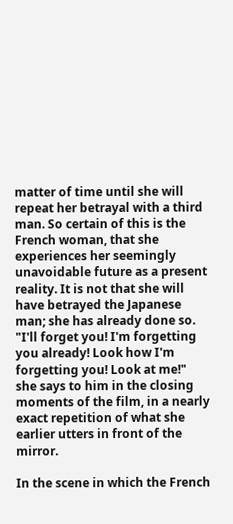matter of time until she will repeat her betrayal with a third man. So certain of this is the French woman, that she experiences her seemingly unavoidable future as a present reality. It is not that she will have betrayed the Japanese man; she has already done so. "I'll forget you! I'm forgetting you already! Look how I'm forgetting you! Look at me!" she says to him in the closing moments of the film, in a nearly exact repetition of what she earlier utters in front of the mirror.

In the scene in which the French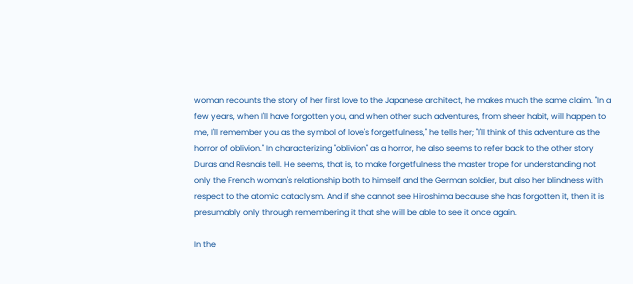woman recounts the story of her first love to the Japanese architect, he makes much the same claim. "In a few years, when I'll have forgotten you, and when other such adventures, from sheer habit, will happen to me, I'll remember you as the symbol of love's forgetfulness," he tells her; "I'll think of this adventure as the horror of oblivion." In characterizing "oblivion" as a horror, he also seems to refer back to the other story Duras and Resnais tell. He seems, that is, to make forgetfulness the master trope for understanding not only the French woman's relationship both to himself and the German soldier, but also her blindness with respect to the atomic cataclysm. And if she cannot see Hiroshima because she has forgotten it, then it is presumably only through remembering it that she will be able to see it once again.

In the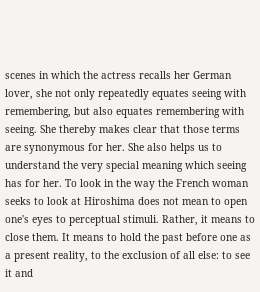scenes in which the actress recalls her German lover, she not only repeatedly equates seeing with remembering, but also equates remembering with seeing. She thereby makes clear that those terms are synonymous for her. She also helps us to understand the very special meaning which seeing has for her. To look in the way the French woman seeks to look at Hiroshima does not mean to open one's eyes to perceptual stimuli. Rather, it means to close them. It means to hold the past before one as a present reality, to the exclusion of all else: to see it and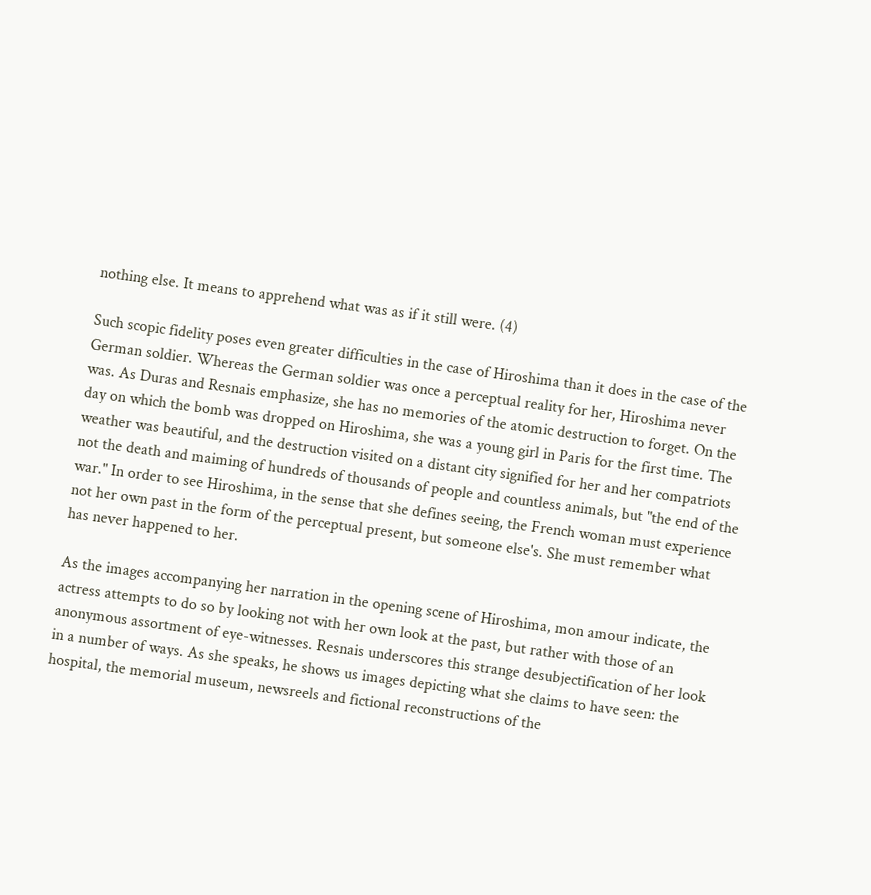nothing else. It means to apprehend what was as if it still were. (4)

Such scopic fidelity poses even greater difficulties in the case of Hiroshima than it does in the case of the German soldier. Whereas the German soldier was once a perceptual reality for her, Hiroshima never was. As Duras and Resnais emphasize, she has no memories of the atomic destruction to forget. On the day on which the bomb was dropped on Hiroshima, she was a young girl in Paris for the first time. The weather was beautiful, and the destruction visited on a distant city signified for her and her compatriots not the death and maiming of hundreds of thousands of people and countless animals, but "the end of the war." In order to see Hiroshima, in the sense that she defines seeing, the French woman must experience not her own past in the form of the perceptual present, but someone else's. She must remember what has never happened to her.

As the images accompanying her narration in the opening scene of Hiroshima, mon amour indicate, the actress attempts to do so by looking not with her own look at the past, but rather with those of an anonymous assortment of eye-witnesses. Resnais underscores this strange desubjectification of her look in a number of ways. As she speaks, he shows us images depicting what she claims to have seen: the hospital, the memorial museum, newsreels and fictional reconstructions of the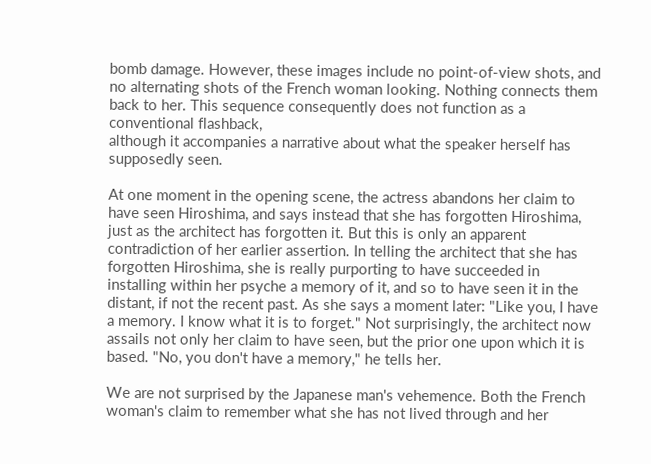bomb damage. However, these images include no point-of-view shots, and no alternating shots of the French woman looking. Nothing connects them back to her. This sequence consequently does not function as a conventional flashback,
although it accompanies a narrative about what the speaker herself has supposedly seen.

At one moment in the opening scene, the actress abandons her claim to have seen Hiroshima, and says instead that she has forgotten Hiroshima, just as the architect has forgotten it. But this is only an apparent contradiction of her earlier assertion. In telling the architect that she has forgotten Hiroshima, she is really purporting to have succeeded in installing within her psyche a memory of it, and so to have seen it in the distant, if not the recent past. As she says a moment later: "Like you, I have a memory. I know what it is to forget." Not surprisingly, the architect now assails not only her claim to have seen, but the prior one upon which it is based. "No, you don't have a memory," he tells her.

We are not surprised by the Japanese man's vehemence. Both the French woman's claim to remember what she has not lived through and her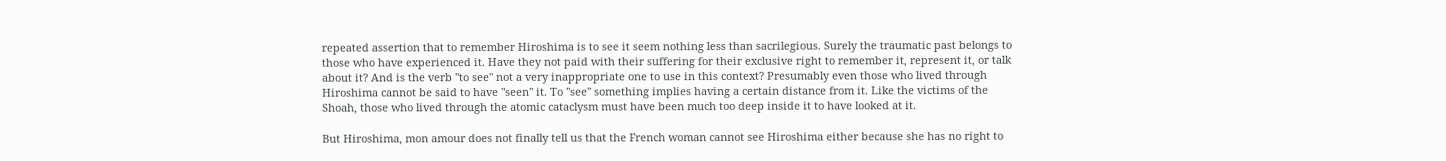repeated assertion that to remember Hiroshima is to see it seem nothing less than sacrilegious. Surely the traumatic past belongs to those who have experienced it. Have they not paid with their suffering for their exclusive right to remember it, represent it, or talk about it? And is the verb "to see" not a very inappropriate one to use in this context? Presumably even those who lived through Hiroshima cannot be said to have "seen" it. To "see" something implies having a certain distance from it. Like the victims of the Shoah, those who lived through the atomic cataclysm must have been much too deep inside it to have looked at it.

But Hiroshima, mon amour does not finally tell us that the French woman cannot see Hiroshima either because she has no right to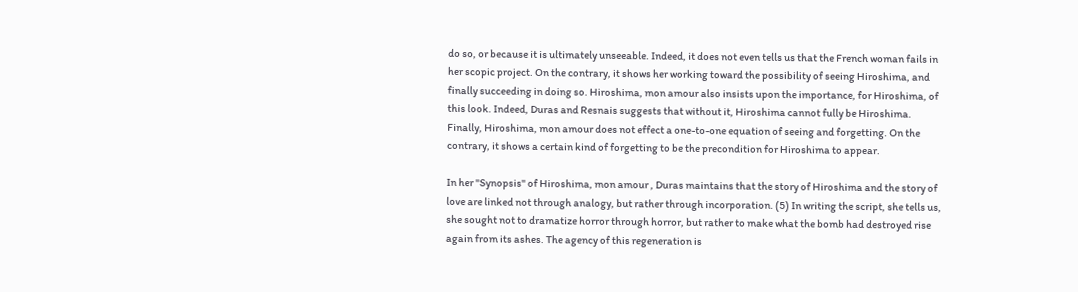do so, or because it is ultimately unseeable. Indeed, it does not even tells us that the French woman fails in her scopic project. On the contrary, it shows her working toward the possibility of seeing Hiroshima, and finally succeeding in doing so. Hiroshima, mon amour also insists upon the importance, for Hiroshima, of this look. Indeed, Duras and Resnais suggests that without it, Hiroshima cannot fully be Hiroshima. Finally, Hiroshima, mon amour does not effect a one-to-one equation of seeing and forgetting. On the contrary, it shows a certain kind of forgetting to be the precondition for Hiroshima to appear.

In her "Synopsis" of Hiroshima, mon amour , Duras maintains that the story of Hiroshima and the story of love are linked not through analogy, but rather through incorporation. (5) In writing the script, she tells us, she sought not to dramatize horror through horror, but rather to make what the bomb had destroyed rise again from its ashes. The agency of this regeneration is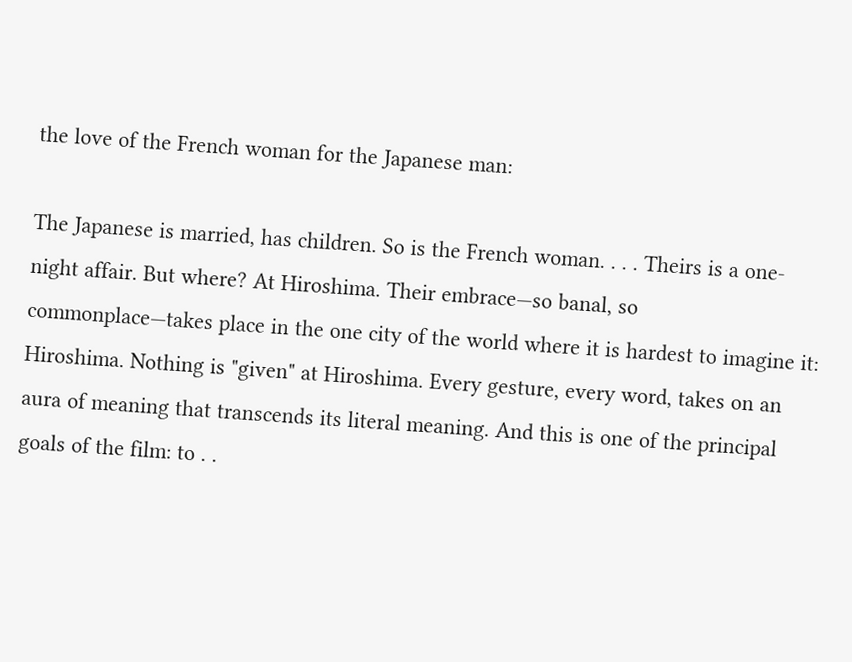the love of the French woman for the Japanese man:

The Japanese is married, has children. So is the French woman. . . . Theirs is a one-night affair. But where? At Hiroshima. Their embrace—so banal, so commonplace—takes place in the one city of the world where it is hardest to imagine it: Hiroshima. Nothing is "given" at Hiroshima. Every gesture, every word, takes on an aura of meaning that transcends its literal meaning. And this is one of the principal goals of the film: to . .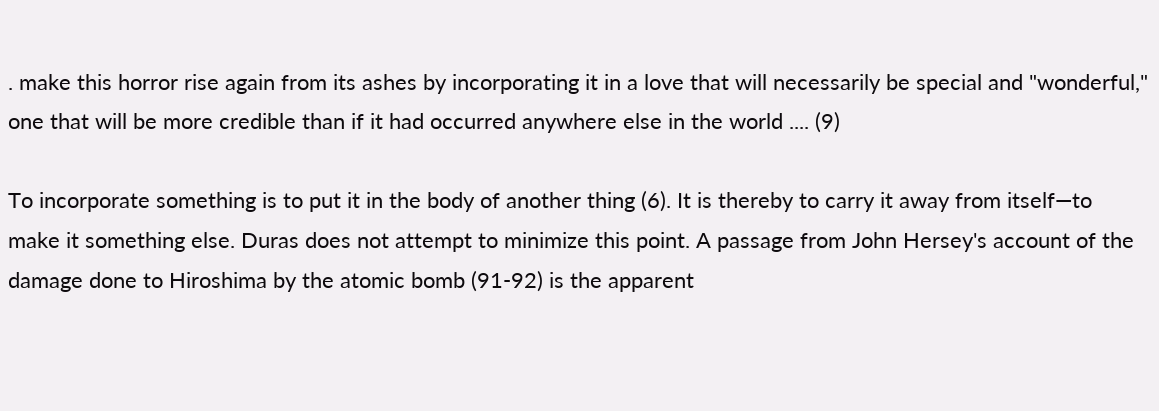. make this horror rise again from its ashes by incorporating it in a love that will necessarily be special and "wonderful," one that will be more credible than if it had occurred anywhere else in the world .... (9)

To incorporate something is to put it in the body of another thing (6). It is thereby to carry it away from itself—to make it something else. Duras does not attempt to minimize this point. A passage from John Hersey's account of the damage done to Hiroshima by the atomic bomb (91-92) is the apparent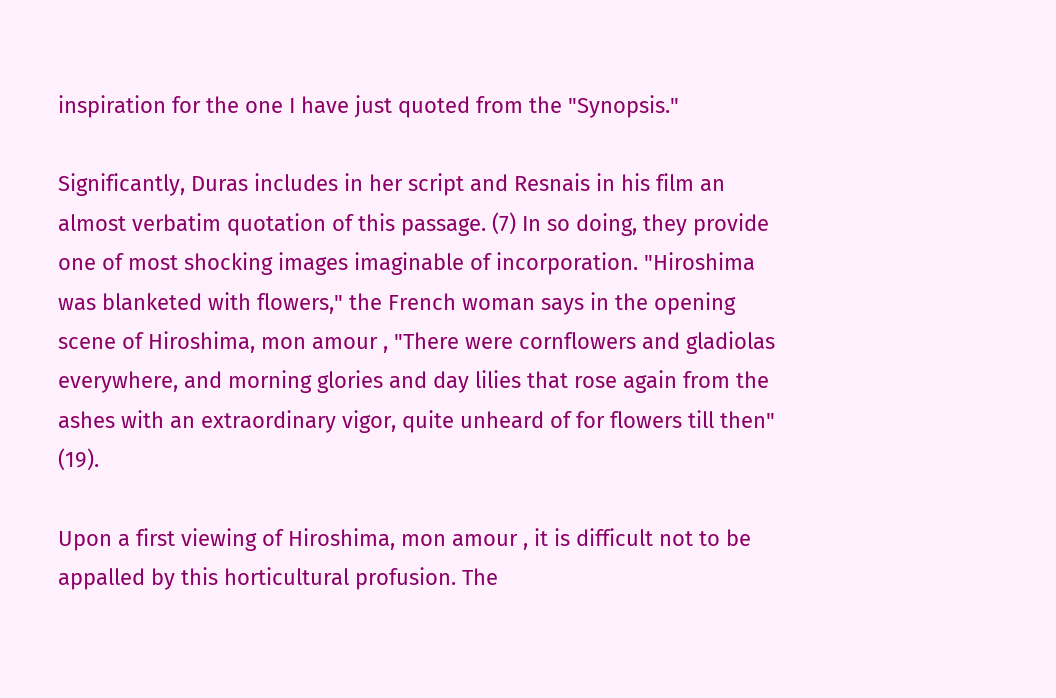inspiration for the one I have just quoted from the "Synopsis."

Significantly, Duras includes in her script and Resnais in his film an almost verbatim quotation of this passage. (7) In so doing, they provide one of most shocking images imaginable of incorporation. "Hiroshima was blanketed with flowers," the French woman says in the opening scene of Hiroshima, mon amour , "There were cornflowers and gladiolas everywhere, and morning glories and day lilies that rose again from the ashes with an extraordinary vigor, quite unheard of for flowers till then" (19).

Upon a first viewing of Hiroshima, mon amour , it is difficult not to be appalled by this horticultural profusion. The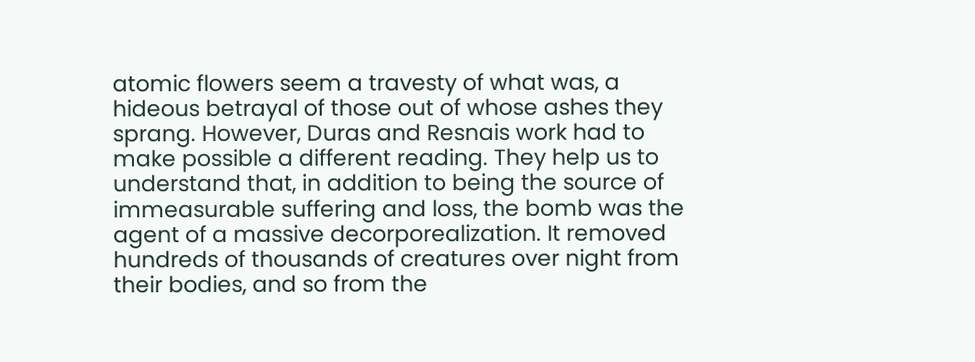atomic flowers seem a travesty of what was, a hideous betrayal of those out of whose ashes they sprang. However, Duras and Resnais work had to make possible a different reading. They help us to understand that, in addition to being the source of immeasurable suffering and loss, the bomb was the agent of a massive decorporealization. It removed hundreds of thousands of creatures over night from their bodies, and so from the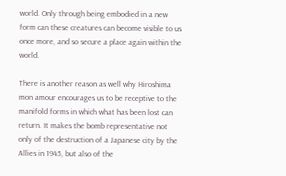world. Only through being embodied in a new form can these creatures can become visible to us once more, and so secure a place again within the world.

There is another reason as well why Hiroshima mon amour encourages us to be receptive to the manifold forms in which what has been lost can return. It makes the bomb representative not only of the destruction of a Japanese city by the Allies in 1945, but also of the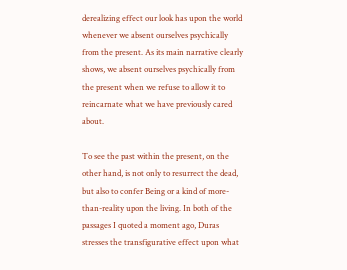derealizing effect our look has upon the world whenever we absent ourselves psychically from the present. As its main narrative clearly shows, we absent ourselves psychically from the present when we refuse to allow it to reincarnate what we have previously cared about.

To see the past within the present, on the other hand, is not only to resurrect the dead, but also to confer Being or a kind of more-than-reality upon the living. In both of the passages I quoted a moment ago, Duras stresses the transfigurative effect upon what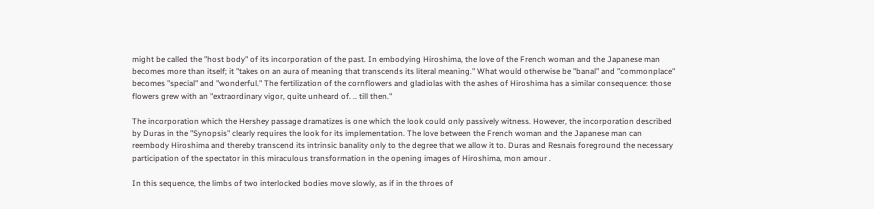might be called the "host body" of its incorporation of the past. In embodying Hiroshima, the love of the French woman and the Japanese man becomes more than itself; it "takes on an aura of meaning that transcends its literal meaning." What would otherwise be "banal" and "commonplace" becomes "special" and "wonderful." The fertilization of the cornflowers and gladiolas with the ashes of Hiroshima has a similar consequence: those flowers grew with an "extraordinary vigor, quite unheard of. .. till then."

The incorporation which the Hershey passage dramatizes is one which the look could only passively witness. However, the incorporation described by Duras in the "Synopsis" clearly requires the look for its implementation. The love between the French woman and the Japanese man can reembody Hiroshima and thereby transcend its intrinsic banality only to the degree that we allow it to. Duras and Resnais foreground the necessary participation of the spectator in this miraculous transformation in the opening images of Hiroshima, mon amour .

In this sequence, the limbs of two interlocked bodies move slowly, as if in the throes of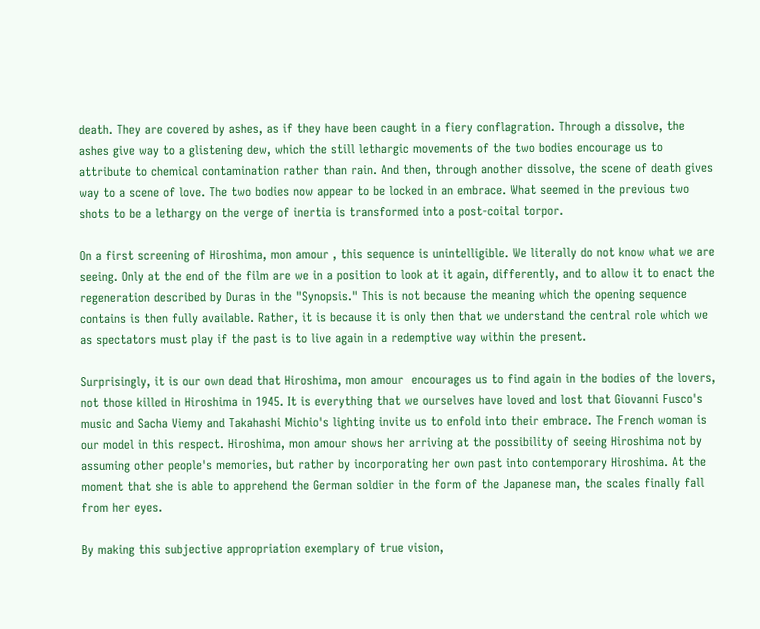death. They are covered by ashes, as if they have been caught in a fiery conflagration. Through a dissolve, the ashes give way to a glistening dew, which the still lethargic movements of the two bodies encourage us to attribute to chemical contamination rather than rain. And then, through another dissolve, the scene of death gives way to a scene of love. The two bodies now appear to be locked in an embrace. What seemed in the previous two shots to be a lethargy on the verge of inertia is transformed into a post-coital torpor.

On a first screening of Hiroshima, mon amour , this sequence is unintelligible. We literally do not know what we are seeing. Only at the end of the film are we in a position to look at it again, differently, and to allow it to enact the regeneration described by Duras in the "Synopsis." This is not because the meaning which the opening sequence contains is then fully available. Rather, it is because it is only then that we understand the central role which we as spectators must play if the past is to live again in a redemptive way within the present.

Surprisingly, it is our own dead that Hiroshima, mon amour  encourages us to find again in the bodies of the lovers, not those killed in Hiroshima in 1945. It is everything that we ourselves have loved and lost that Giovanni Fusco's music and Sacha Viemy and Takahashi Michio's lighting invite us to enfold into their embrace. The French woman is our model in this respect. Hiroshima, mon amour shows her arriving at the possibility of seeing Hiroshima not by assuming other people's memories, but rather by incorporating her own past into contemporary Hiroshima. At the moment that she is able to apprehend the German soldier in the form of the Japanese man, the scales finally fall from her eyes.

By making this subjective appropriation exemplary of true vision,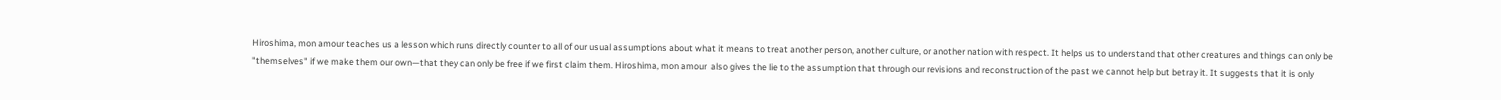Hiroshima, mon amour teaches us a lesson which runs directly counter to all of our usual assumptions about what it means to treat another person, another culture, or another nation with respect. It helps us to understand that other creatures and things can only be "themselves" if we make them our own—that they can only be free if we first claim them. Hiroshima, mon amour  also gives the lie to the assumption that through our revisions and reconstruction of the past we cannot help but betray it. It suggests that it is only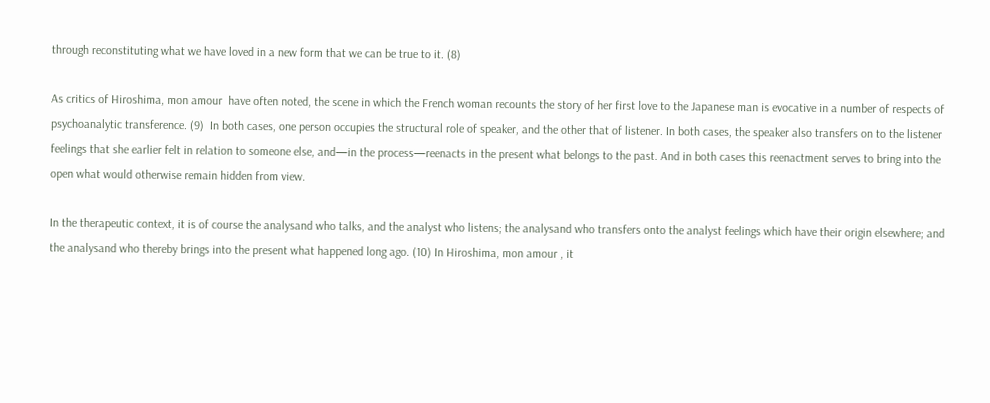through reconstituting what we have loved in a new form that we can be true to it. (8)

As critics of Hiroshima, mon amour  have often noted, the scene in which the French woman recounts the story of her first love to the Japanese man is evocative in a number of respects of psychoanalytic transference. (9)  In both cases, one person occupies the structural role of speaker, and the other that of listener. In both cases, the speaker also transfers on to the listener feelings that she earlier felt in relation to someone else, and—in the process—reenacts in the present what belongs to the past. And in both cases this reenactment serves to bring into the open what would otherwise remain hidden from view.

In the therapeutic context, it is of course the analysand who talks, and the analyst who listens; the analysand who transfers onto the analyst feelings which have their origin elsewhere; and the analysand who thereby brings into the present what happened long ago. (10) In Hiroshima, mon amour , it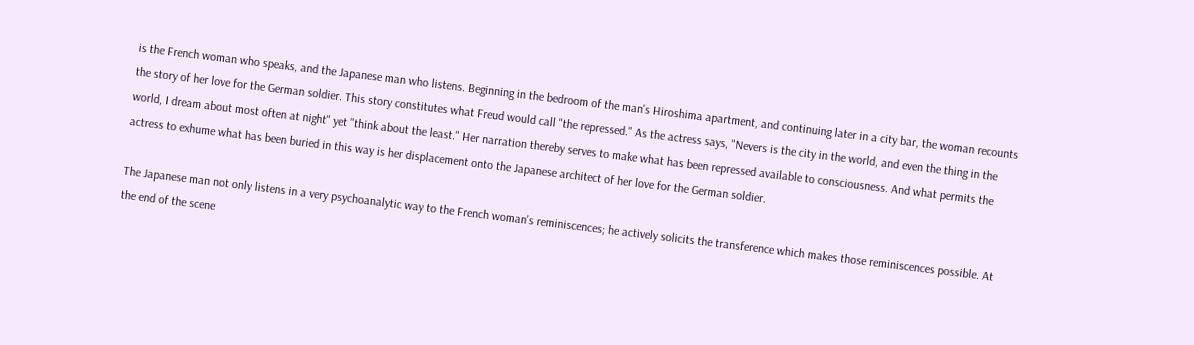is the French woman who speaks, and the Japanese man who listens. Beginning in the bedroom of the man's Hiroshima apartment, and continuing later in a city bar, the woman recounts the story of her love for the German soldier. This story constitutes what Freud would call "the repressed." As the actress says, "Nevers is the city in the world, and even the thing in the world, I dream about most often at night" yet "think about the least." Her narration thereby serves to make what has been repressed available to consciousness. And what permits the actress to exhume what has been buried in this way is her displacement onto the Japanese architect of her love for the German soldier.

The Japanese man not only listens in a very psychoanalytic way to the French woman's reminiscences; he actively solicits the transference which makes those reminiscences possible. At the end of the scene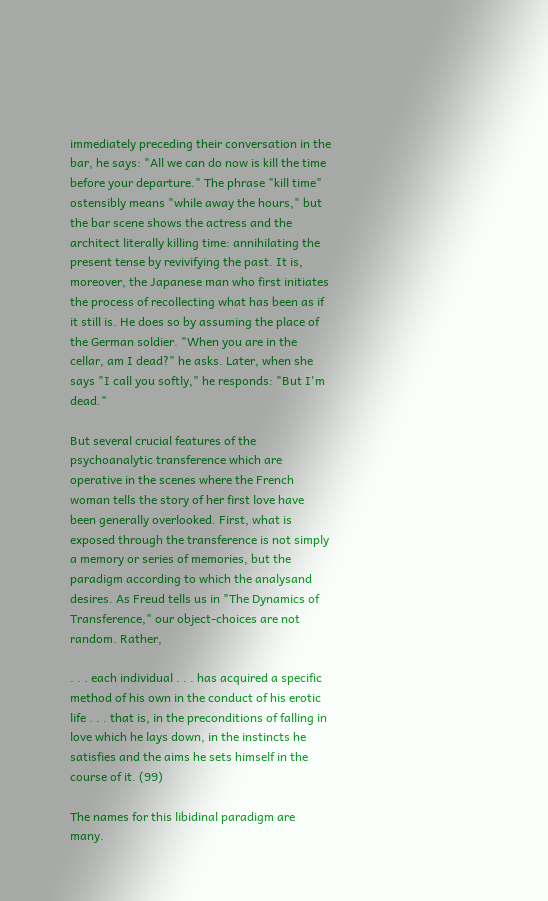immediately preceding their conversation in the bar, he says: "All we can do now is kill the time before your departure." The phrase "kill time" ostensibly means "while away the hours," but the bar scene shows the actress and the architect literally killing time: annihilating the present tense by revivifying the past. It is, moreover, the Japanese man who first initiates the process of recollecting what has been as if it still is. He does so by assuming the place of the German soldier. "When you are in the cellar, am I dead?" he asks. Later, when she says "I call you softly," he responds: "But I'm dead."

But several crucial features of the psychoanalytic transference which are operative in the scenes where the French woman tells the story of her first love have been generally overlooked. First, what is exposed through the transference is not simply a memory or series of memories, but the paradigm according to which the analysand desires. As Freud tells us in "The Dynamics of Transference," our object-choices are not random. Rather,

. . . each individual . . . has acquired a specific method of his own in the conduct of his erotic life . . . that is, in the preconditions of falling in love which he lays down, in the instincts he satisfies and the aims he sets himself in the course of it. (99)

The names for this libidinal paradigm are many.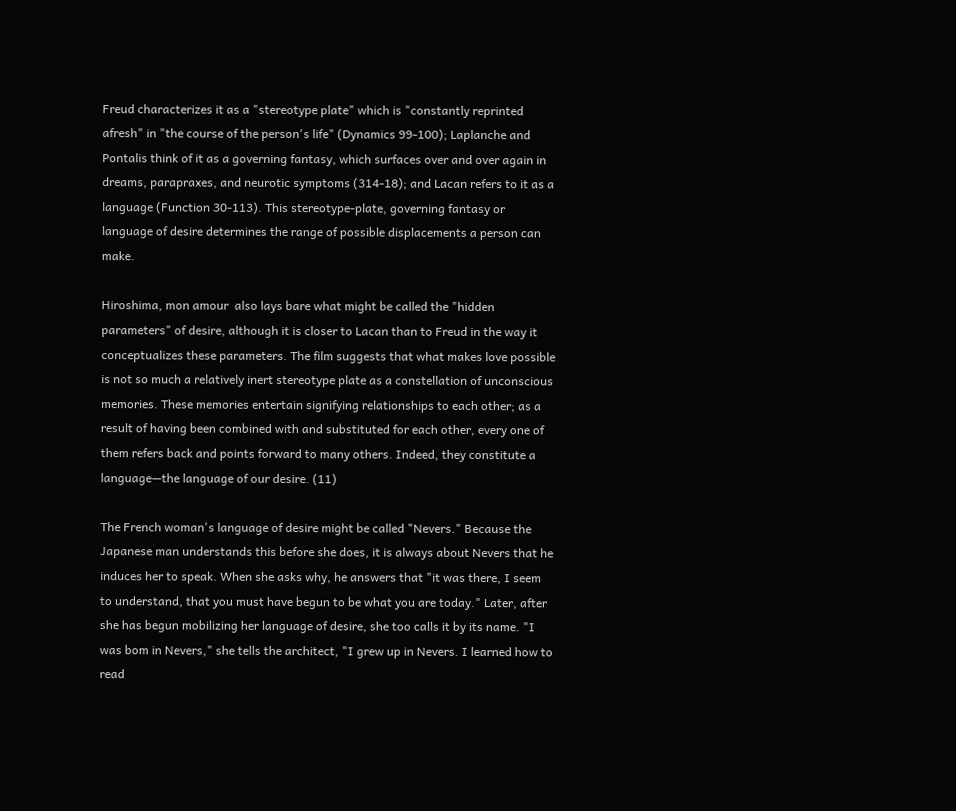Freud characterizes it as a "stereotype plate" which is "constantly reprinted afresh" in "the course of the person's life" (Dynamics 99-100); Laplanche and Pontalis think of it as a governing fantasy, which surfaces over and over again in dreams, parapraxes, and neurotic symptoms (314-18); and Lacan refers to it as a language (Function 30-113). This stereotype-plate, governing fantasy or language of desire determines the range of possible displacements a person can make.

Hiroshima, mon amour  also lays bare what might be called the "hidden parameters" of desire, although it is closer to Lacan than to Freud in the way it conceptualizes these parameters. The film suggests that what makes love possible is not so much a relatively inert stereotype plate as a constellation of unconscious memories. These memories entertain signifying relationships to each other; as a result of having been combined with and substituted for each other, every one of them refers back and points forward to many others. Indeed, they constitute a language—the language of our desire. (11)

The French woman's language of desire might be called "Nevers." Because the Japanese man understands this before she does, it is always about Nevers that he induces her to speak. When she asks why, he answers that "it was there, I seem to understand, that you must have begun to be what you are today." Later, after she has begun mobilizing her language of desire, she too calls it by its name. "I was bom in Nevers," she tells the architect, "I grew up in Nevers. I learned how to read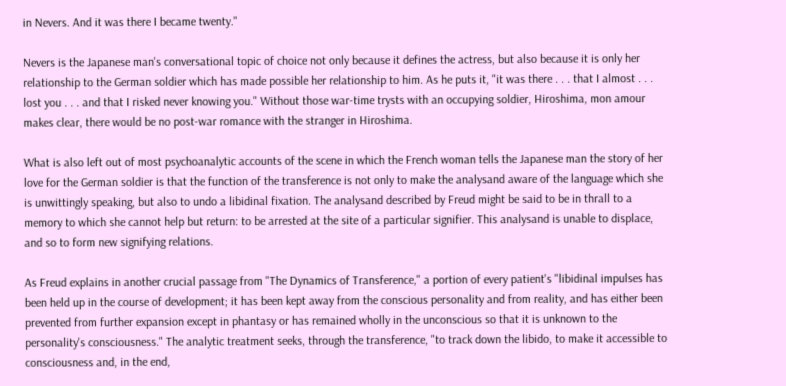in Nevers. And it was there I became twenty."

Nevers is the Japanese man's conversational topic of choice not only because it defines the actress, but also because it is only her relationship to the German soldier which has made possible her relationship to him. As he puts it, "it was there . . . that I almost . . . lost you . . . and that I risked never knowing you." Without those war-time trysts with an occupying soldier, Hiroshima, mon amour makes clear, there would be no post-war romance with the stranger in Hiroshima.

What is also left out of most psychoanalytic accounts of the scene in which the French woman tells the Japanese man the story of her love for the German soldier is that the function of the transference is not only to make the analysand aware of the language which she is unwittingly speaking, but also to undo a libidinal fixation. The analysand described by Freud might be said to be in thrall to a memory to which she cannot help but return: to be arrested at the site of a particular signifier. This analysand is unable to displace, and so to form new signifying relations.

As Freud explains in another crucial passage from "The Dynamics of Transference," a portion of every patient's "libidinal impulses has been held up in the course of development; it has been kept away from the conscious personality and from reality, and has either been prevented from further expansion except in phantasy or has remained wholly in the unconscious so that it is unknown to the personality's consciousness." The analytic treatment seeks, through the transference, "to track down the libido, to make it accessible to consciousness and, in the end,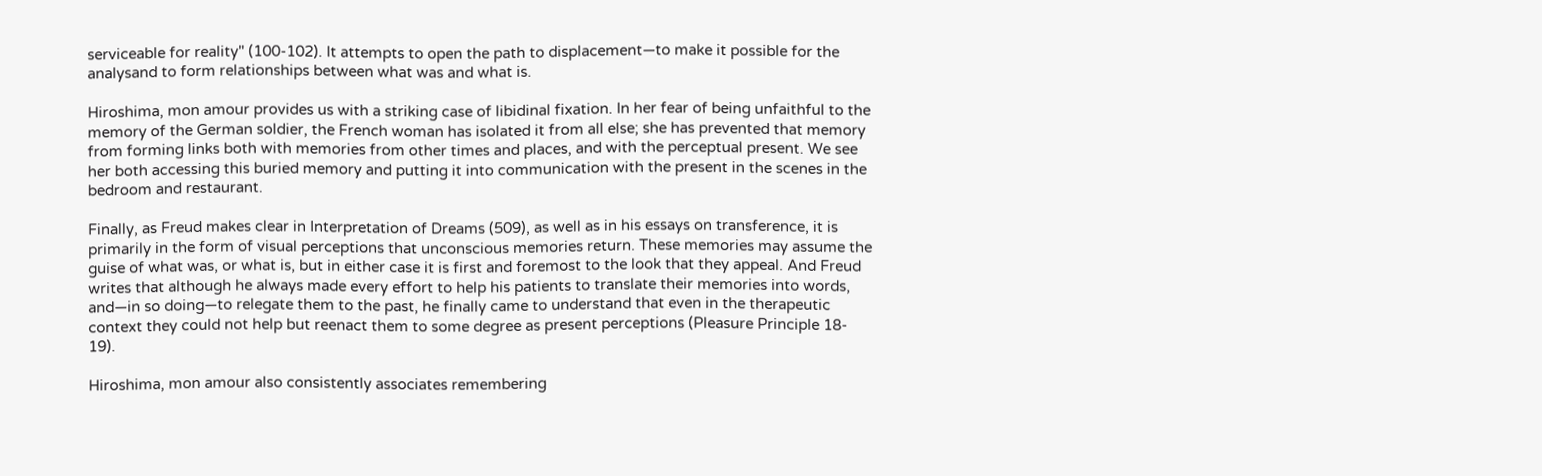serviceable for reality" (100-102). It attempts to open the path to displacement—to make it possible for the analysand to form relationships between what was and what is.

Hiroshima, mon amour provides us with a striking case of libidinal fixation. In her fear of being unfaithful to the memory of the German soldier, the French woman has isolated it from all else; she has prevented that memory from forming links both with memories from other times and places, and with the perceptual present. We see her both accessing this buried memory and putting it into communication with the present in the scenes in the bedroom and restaurant.

Finally, as Freud makes clear in Interpretation of Dreams (509), as well as in his essays on transference, it is primarily in the form of visual perceptions that unconscious memories return. These memories may assume the guise of what was, or what is, but in either case it is first and foremost to the look that they appeal. And Freud writes that although he always made every effort to help his patients to translate their memories into words, and—in so doing—to relegate them to the past, he finally came to understand that even in the therapeutic context they could not help but reenact them to some degree as present perceptions (Pleasure Principle 18- 19).

Hiroshima, mon amour also consistently associates remembering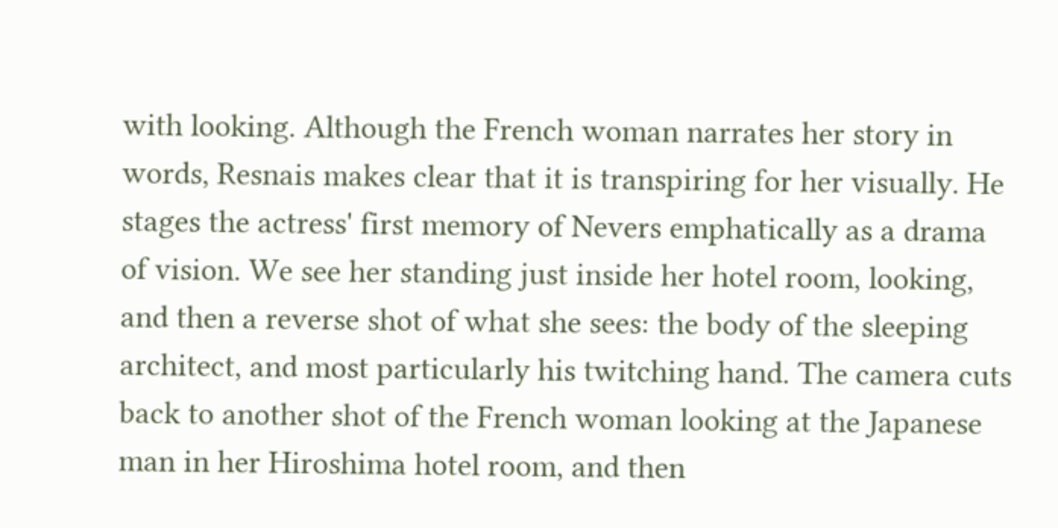with looking. Although the French woman narrates her story in words, Resnais makes clear that it is transpiring for her visually. He stages the actress' first memory of Nevers emphatically as a drama of vision. We see her standing just inside her hotel room, looking, and then a reverse shot of what she sees: the body of the sleeping architect, and most particularly his twitching hand. The camera cuts back to another shot of the French woman looking at the Japanese man in her Hiroshima hotel room, and then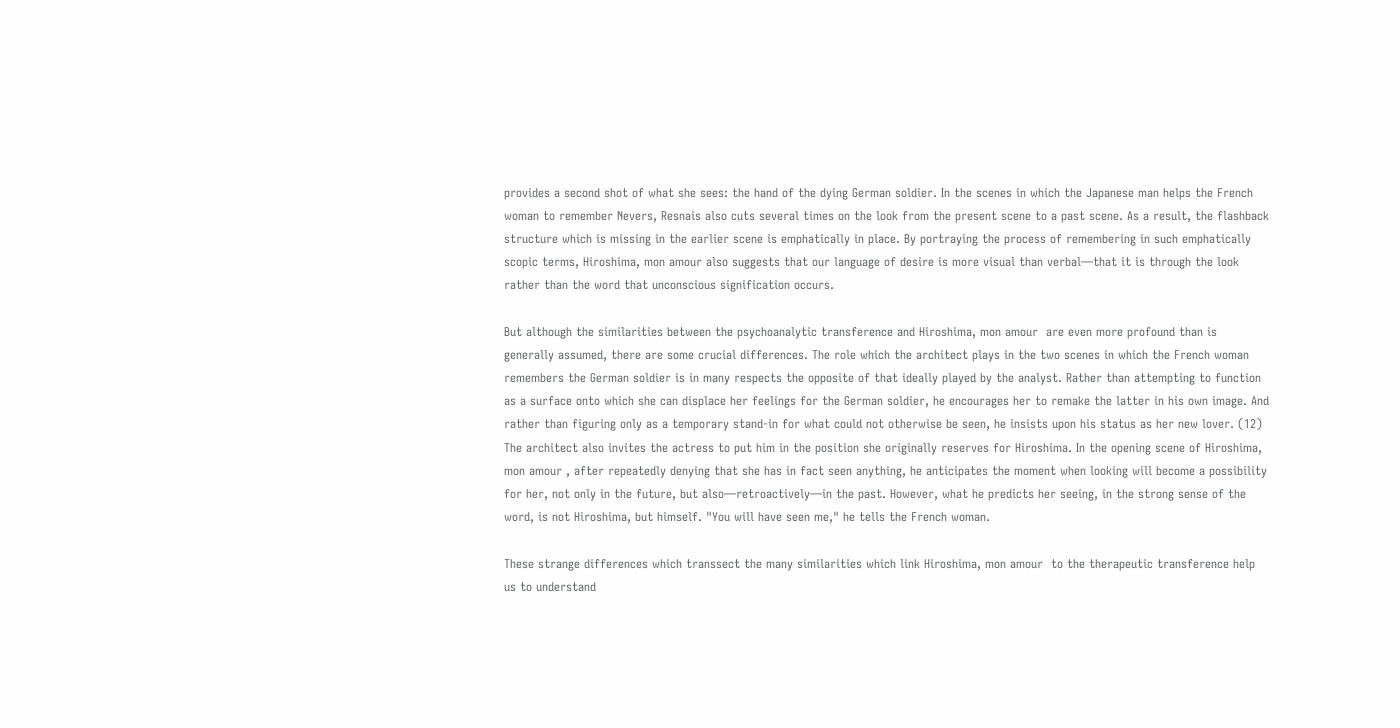provides a second shot of what she sees: the hand of the dying German soldier. In the scenes in which the Japanese man helps the French woman to remember Nevers, Resnais also cuts several times on the look from the present scene to a past scene. As a result, the flashback structure which is missing in the earlier scene is emphatically in place. By portraying the process of remembering in such emphatically scopic terms, Hiroshima, mon amour also suggests that our language of desire is more visual than verbal—that it is through the look rather than the word that unconscious signification occurs.

But although the similarities between the psychoanalytic transference and Hiroshima, mon amour  are even more profound than is generally assumed, there are some crucial differences. The role which the architect plays in the two scenes in which the French woman remembers the German soldier is in many respects the opposite of that ideally played by the analyst. Rather than attempting to function as a surface onto which she can displace her feelings for the German soldier, he encourages her to remake the latter in his own image. And rather than figuring only as a temporary stand-in for what could not otherwise be seen, he insists upon his status as her new lover. (12) The architect also invites the actress to put him in the position she originally reserves for Hiroshima. In the opening scene of Hiroshima, mon amour , after repeatedly denying that she has in fact seen anything, he anticipates the moment when looking will become a possibility for her, not only in the future, but also—retroactively—in the past. However, what he predicts her seeing, in the strong sense of the word, is not Hiroshima, but himself. "You will have seen me," he tells the French woman.

These strange differences which transsect the many similarities which link Hiroshima, mon amour  to the therapeutic transference help us to understand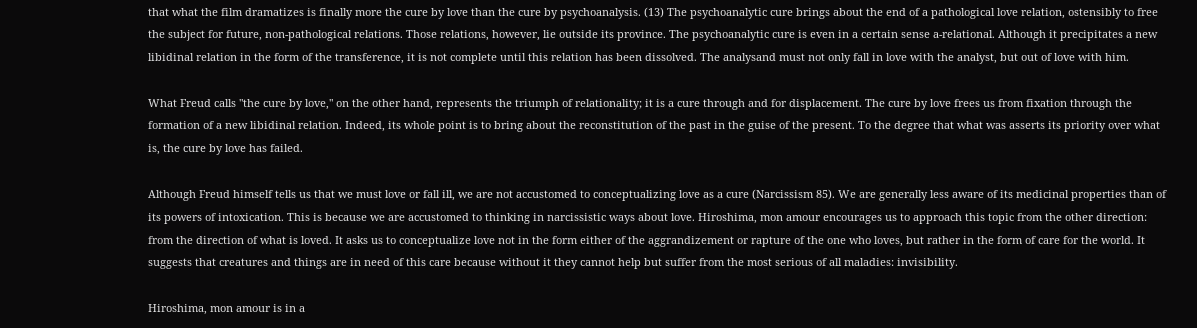that what the film dramatizes is finally more the cure by love than the cure by psychoanalysis. (13) The psychoanalytic cure brings about the end of a pathological love relation, ostensibly to free the subject for future, non-pathological relations. Those relations, however, lie outside its province. The psychoanalytic cure is even in a certain sense a-relational. Although it precipitates a new libidinal relation in the form of the transference, it is not complete until this relation has been dissolved. The analysand must not only fall in love with the analyst, but out of love with him.

What Freud calls "the cure by love," on the other hand, represents the triumph of relationality; it is a cure through and for displacement. The cure by love frees us from fixation through the formation of a new libidinal relation. Indeed, its whole point is to bring about the reconstitution of the past in the guise of the present. To the degree that what was asserts its priority over what is, the cure by love has failed.

Although Freud himself tells us that we must love or fall ill, we are not accustomed to conceptualizing love as a cure (Narcissism 85). We are generally less aware of its medicinal properties than of its powers of intoxication. This is because we are accustomed to thinking in narcissistic ways about love. Hiroshima, mon amour encourages us to approach this topic from the other direction: from the direction of what is loved. It asks us to conceptualize love not in the form either of the aggrandizement or rapture of the one who loves, but rather in the form of care for the world. It suggests that creatures and things are in need of this care because without it they cannot help but suffer from the most serious of all maladies: invisibility.

Hiroshima, mon amour is in a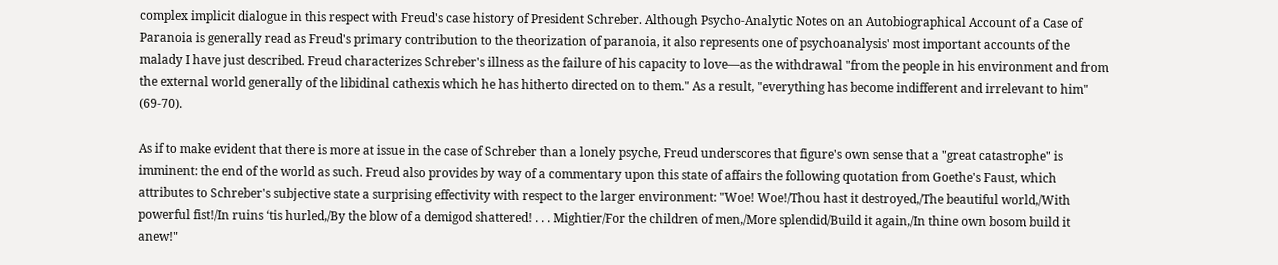complex implicit dialogue in this respect with Freud's case history of President Schreber. Although Psycho-Analytic Notes on an Autobiographical Account of a Case of Paranoia is generally read as Freud's primary contribution to the theorization of paranoia, it also represents one of psychoanalysis' most important accounts of the malady I have just described. Freud characterizes Schreber's illness as the failure of his capacity to love—as the withdrawal "from the people in his environment and from the external world generally of the libidinal cathexis which he has hitherto directed on to them." As a result, "everything has become indifferent and irrelevant to him" (69-70).

As if to make evident that there is more at issue in the case of Schreber than a lonely psyche, Freud underscores that figure's own sense that a "great catastrophe" is imminent: the end of the world as such. Freud also provides by way of a commentary upon this state of affairs the following quotation from Goethe's Faust, which attributes to Schreber's subjective state a surprising effectivity with respect to the larger environment: "Woe! Woe!/Thou hast it destroyed,/The beautiful world,/With powerful fist!/In ruins ‘tis hurled,/By the blow of a demigod shattered! . . . Mightier/For the children of men,/More splendid/Build it again,/In thine own bosom build it anew!"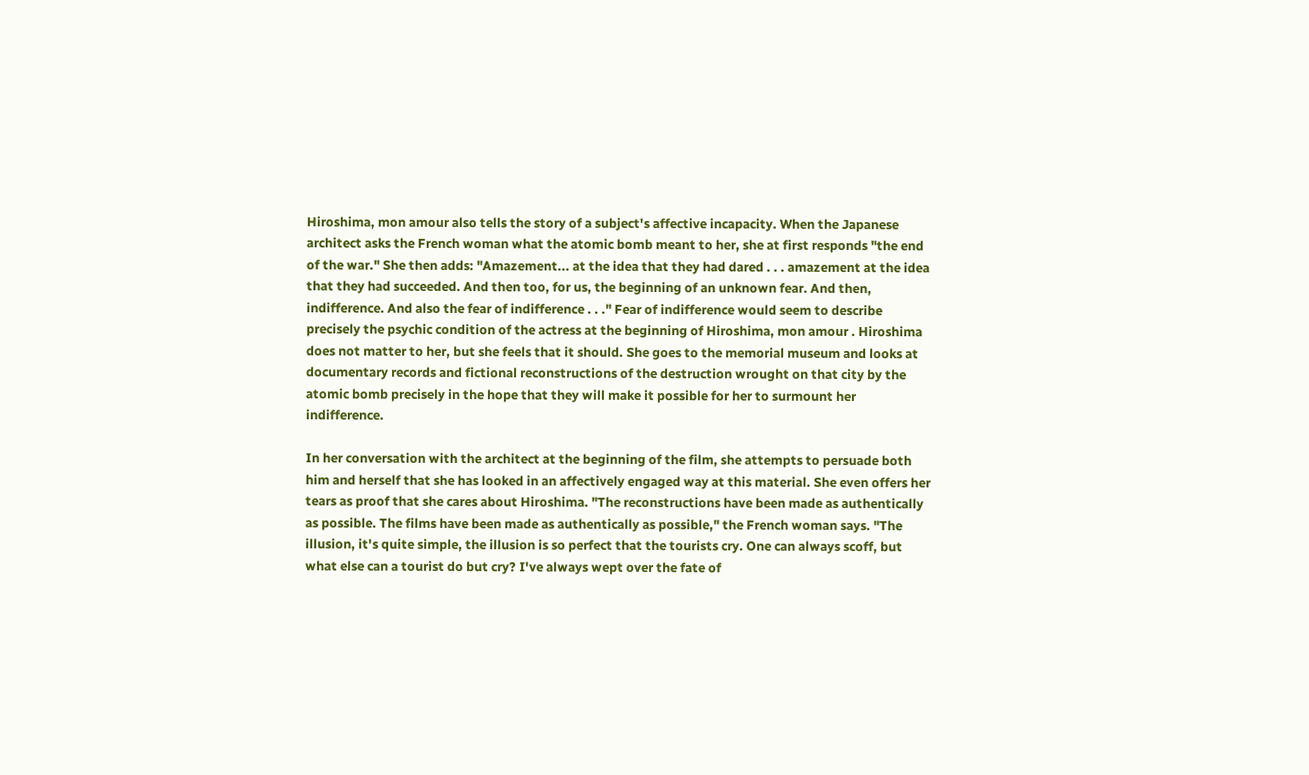Hiroshima, mon amour also tells the story of a subject's affective incapacity. When the Japanese architect asks the French woman what the atomic bomb meant to her, she at first responds "the end of the war." She then adds: "Amazement... at the idea that they had dared . . . amazement at the idea that they had succeeded. And then too, for us, the beginning of an unknown fear. And then, indifference. And also the fear of indifference . . ." Fear of indifference would seem to describe precisely the psychic condition of the actress at the beginning of Hiroshima, mon amour . Hiroshima does not matter to her, but she feels that it should. She goes to the memorial museum and looks at documentary records and fictional reconstructions of the destruction wrought on that city by the atomic bomb precisely in the hope that they will make it possible for her to surmount her indifference.

In her conversation with the architect at the beginning of the film, she attempts to persuade both him and herself that she has looked in an affectively engaged way at this material. She even offers her tears as proof that she cares about Hiroshima. "The reconstructions have been made as authentically as possible. The films have been made as authentically as possible," the French woman says. "The illusion, it's quite simple, the illusion is so perfect that the tourists cry. One can always scoff, but what else can a tourist do but cry? I've always wept over the fate of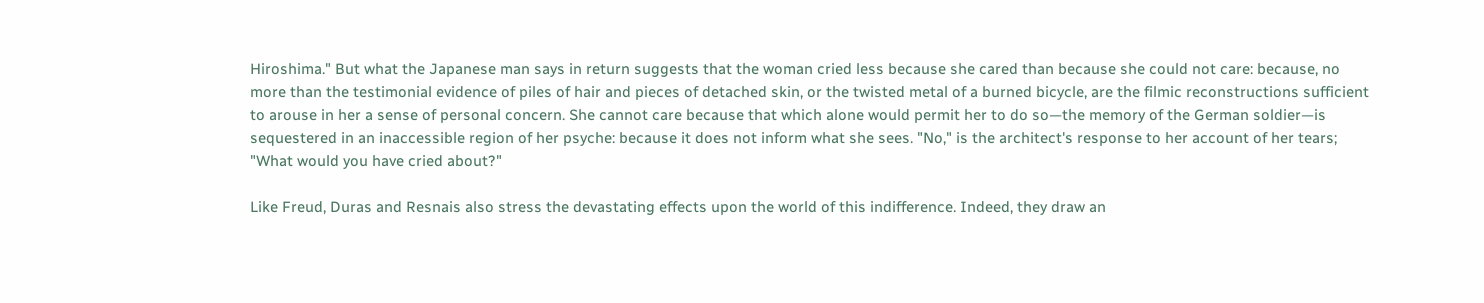Hiroshima." But what the Japanese man says in return suggests that the woman cried less because she cared than because she could not care: because, no more than the testimonial evidence of piles of hair and pieces of detached skin, or the twisted metal of a burned bicycle, are the filmic reconstructions sufficient to arouse in her a sense of personal concern. She cannot care because that which alone would permit her to do so—the memory of the German soldier—is sequestered in an inaccessible region of her psyche: because it does not inform what she sees. "No," is the architect's response to her account of her tears; "What would you have cried about?"

Like Freud, Duras and Resnais also stress the devastating effects upon the world of this indifference. Indeed, they draw an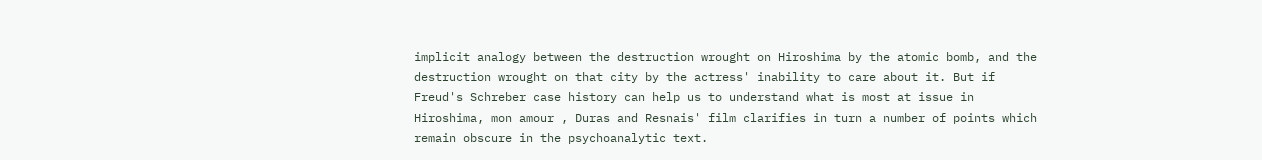implicit analogy between the destruction wrought on Hiroshima by the atomic bomb, and the destruction wrought on that city by the actress' inability to care about it. But if Freud's Schreber case history can help us to understand what is most at issue in Hiroshima, mon amour , Duras and Resnais' film clarifies in turn a number of points which remain obscure in the psychoanalytic text.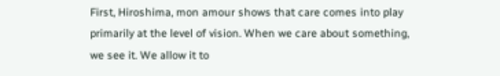First, Hiroshima, mon amour shows that care comes into play primarily at the level of vision. When we care about something, we see it. We allow it to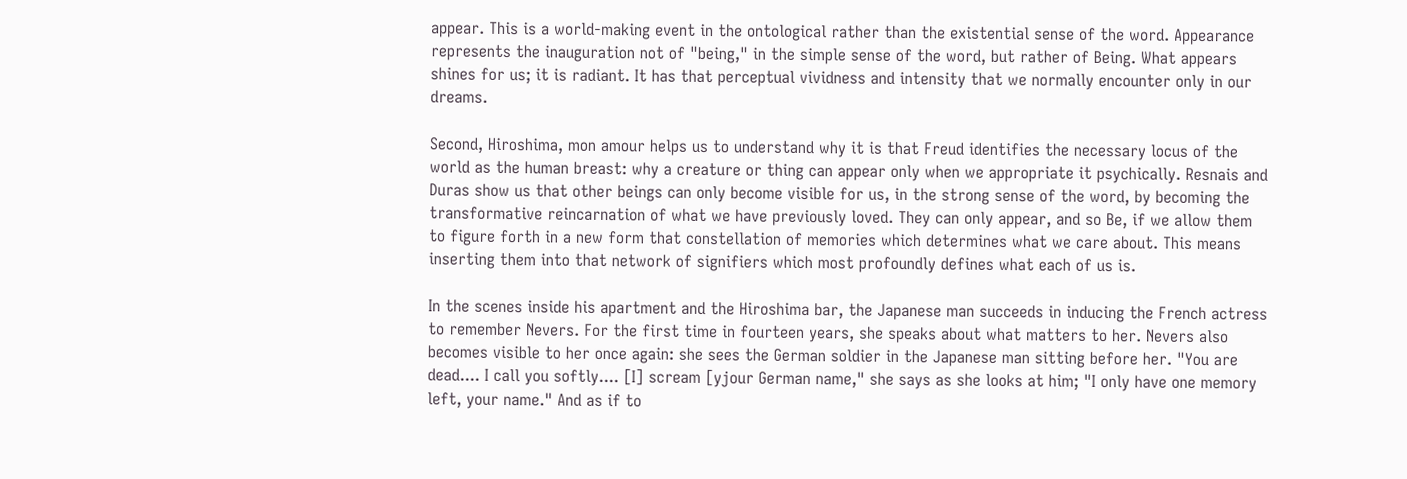appear. This is a world-making event in the ontological rather than the existential sense of the word. Appearance represents the inauguration not of "being," in the simple sense of the word, but rather of Being. What appears shines for us; it is radiant. It has that perceptual vividness and intensity that we normally encounter only in our dreams.

Second, Hiroshima, mon amour helps us to understand why it is that Freud identifies the necessary locus of the world as the human breast: why a creature or thing can appear only when we appropriate it psychically. Resnais and Duras show us that other beings can only become visible for us, in the strong sense of the word, by becoming the transformative reincarnation of what we have previously loved. They can only appear, and so Be, if we allow them to figure forth in a new form that constellation of memories which determines what we care about. This means inserting them into that network of signifiers which most profoundly defines what each of us is.

In the scenes inside his apartment and the Hiroshima bar, the Japanese man succeeds in inducing the French actress to remember Nevers. For the first time in fourteen years, she speaks about what matters to her. Nevers also becomes visible to her once again: she sees the German soldier in the Japanese man sitting before her. "You are dead.... I call you softly.... [I] scream [yjour German name," she says as she looks at him; "I only have one memory left, your name." And as if to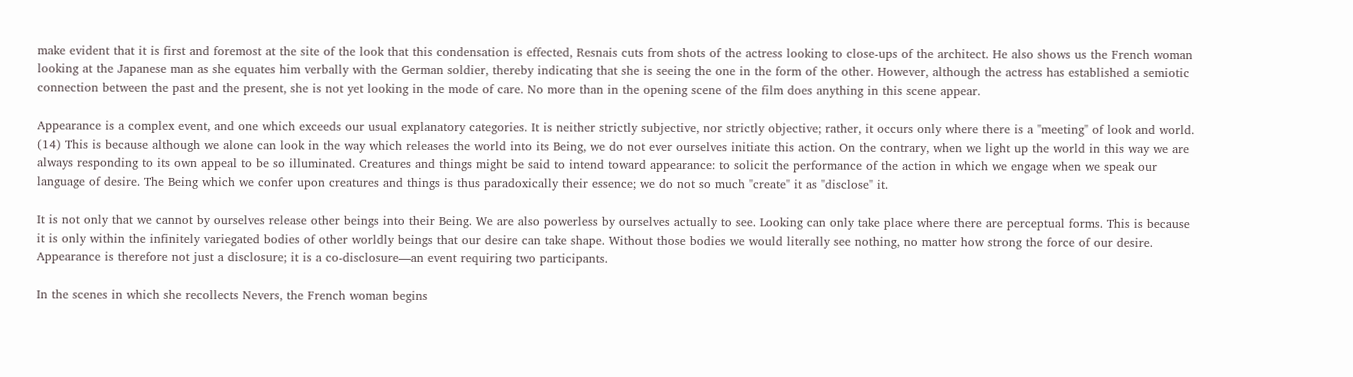make evident that it is first and foremost at the site of the look that this condensation is effected, Resnais cuts from shots of the actress looking to close-ups of the architect. He also shows us the French woman looking at the Japanese man as she equates him verbally with the German soldier, thereby indicating that she is seeing the one in the form of the other. However, although the actress has established a semiotic connection between the past and the present, she is not yet looking in the mode of care. No more than in the opening scene of the film does anything in this scene appear.

Appearance is a complex event, and one which exceeds our usual explanatory categories. It is neither strictly subjective, nor strictly objective; rather, it occurs only where there is a "meeting" of look and world. (14) This is because although we alone can look in the way which releases the world into its Being, we do not ever ourselves initiate this action. On the contrary, when we light up the world in this way we are always responding to its own appeal to be so illuminated. Creatures and things might be said to intend toward appearance: to solicit the performance of the action in which we engage when we speak our language of desire. The Being which we confer upon creatures and things is thus paradoxically their essence; we do not so much "create" it as "disclose" it.

It is not only that we cannot by ourselves release other beings into their Being. We are also powerless by ourselves actually to see. Looking can only take place where there are perceptual forms. This is because it is only within the infinitely variegated bodies of other worldly beings that our desire can take shape. Without those bodies we would literally see nothing, no matter how strong the force of our desire. Appearance is therefore not just a disclosure; it is a co-disclosure—an event requiring two participants.

In the scenes in which she recollects Nevers, the French woman begins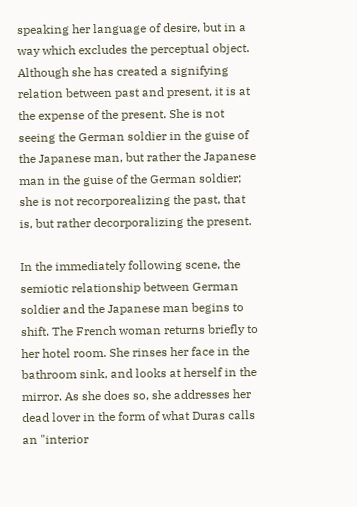speaking her language of desire, but in a way which excludes the perceptual object. Although she has created a signifying relation between past and present, it is at the expense of the present. She is not seeing the German soldier in the guise of the Japanese man, but rather the Japanese man in the guise of the German soldier; she is not recorporealizing the past, that is, but rather decorporalizing the present.

In the immediately following scene, the semiotic relationship between German soldier and the Japanese man begins to shift. The French woman returns briefly to her hotel room. She rinses her face in the bathroom sink, and looks at herself in the mirror. As she does so, she addresses her dead lover in the form of what Duras calls an "interior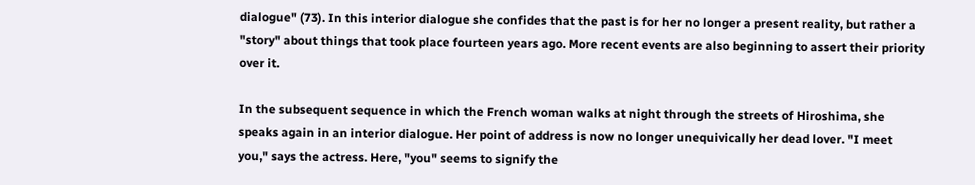dialogue" (73). In this interior dialogue she confides that the past is for her no longer a present reality, but rather a "story" about things that took place fourteen years ago. More recent events are also beginning to assert their priority over it.

In the subsequent sequence in which the French woman walks at night through the streets of Hiroshima, she speaks again in an interior dialogue. Her point of address is now no longer unequivically her dead lover. "I meet you," says the actress. Here, "you" seems to signify the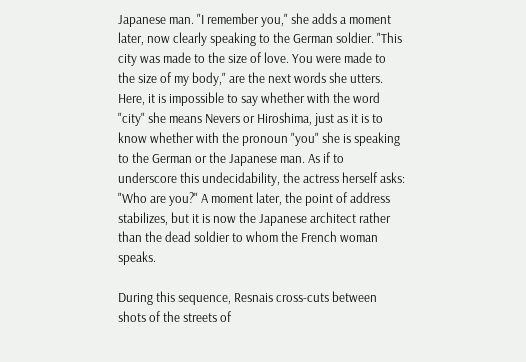Japanese man. "I remember you," she adds a moment later, now clearly speaking to the German soldier. "This city was made to the size of love. You were made to the size of my body," are the next words she utters. Here, it is impossible to say whether with the word "city" she means Nevers or Hiroshima, just as it is to know whether with the pronoun "you" she is speaking to the German or the Japanese man. As if to underscore this undecidability, the actress herself asks: "Who are you?" A moment later, the point of address stabilizes, but it is now the Japanese architect rather than the dead soldier to whom the French woman speaks.

During this sequence, Resnais cross-cuts between shots of the streets of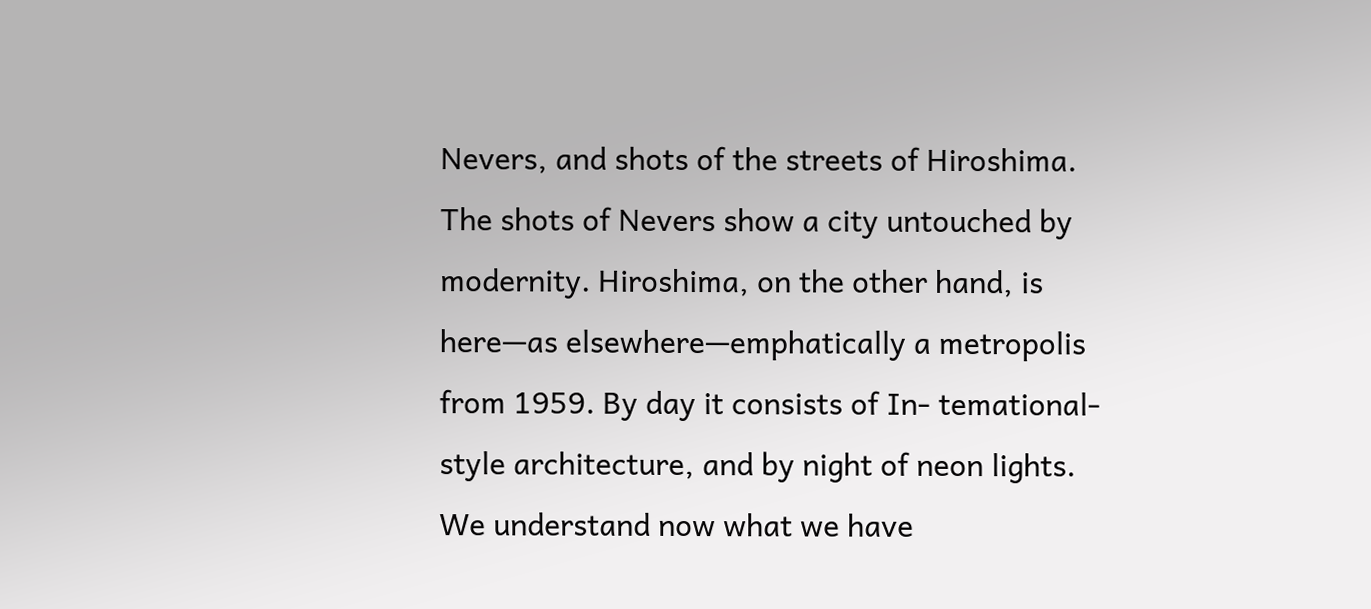Nevers, and shots of the streets of Hiroshima. The shots of Nevers show a city untouched by modernity. Hiroshima, on the other hand, is here—as elsewhere—emphatically a metropolis from 1959. By day it consists of In- temational-style architecture, and by night of neon lights. We understand now what we have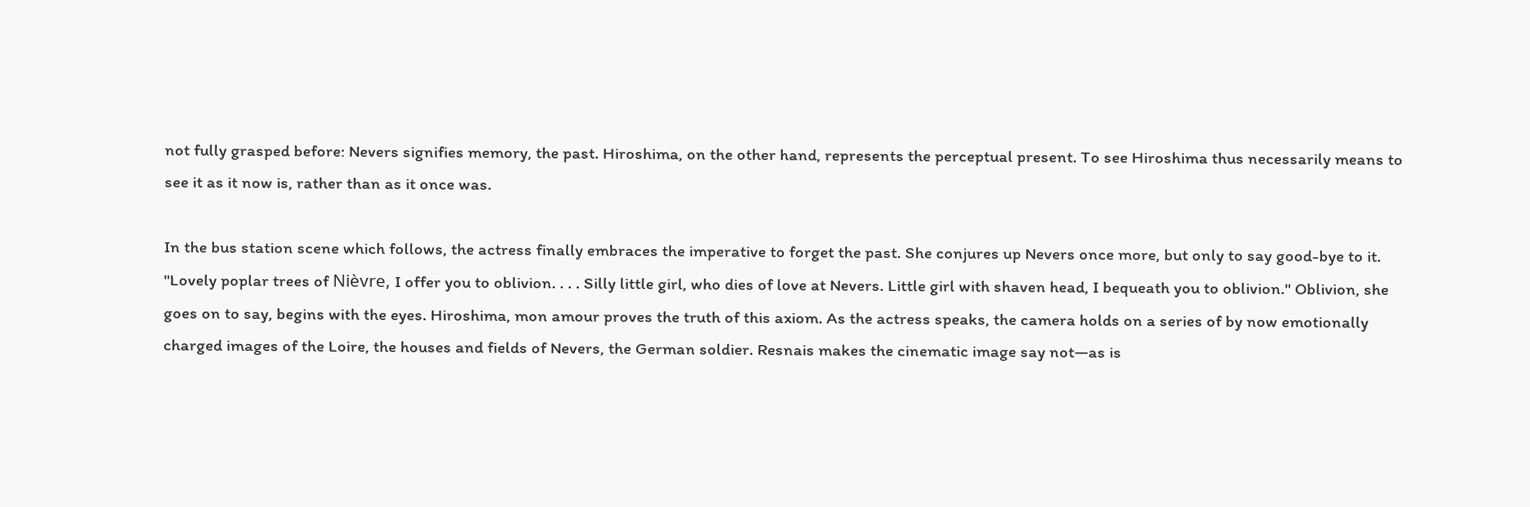not fully grasped before: Nevers signifies memory, the past. Hiroshima, on the other hand, represents the perceptual present. To see Hiroshima thus necessarily means to see it as it now is, rather than as it once was.

In the bus station scene which follows, the actress finally embraces the imperative to forget the past. She conjures up Nevers once more, but only to say good-bye to it. "Lovely poplar trees of Nièvre, I offer you to oblivion. . . . Silly little girl, who dies of love at Nevers. Little girl with shaven head, I bequeath you to oblivion." Oblivion, she goes on to say, begins with the eyes. Hiroshima, mon amour proves the truth of this axiom. As the actress speaks, the camera holds on a series of by now emotionally charged images of the Loire, the houses and fields of Nevers, the German soldier. Resnais makes the cinematic image say not—as is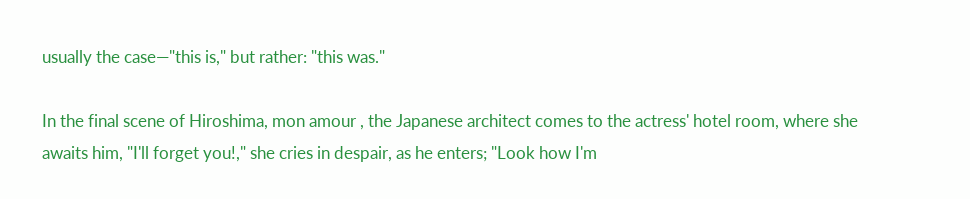usually the case—"this is," but rather: "this was."

In the final scene of Hiroshima, mon amour , the Japanese architect comes to the actress' hotel room, where she awaits him, "I'll forget you!," she cries in despair, as he enters; "Look how I'm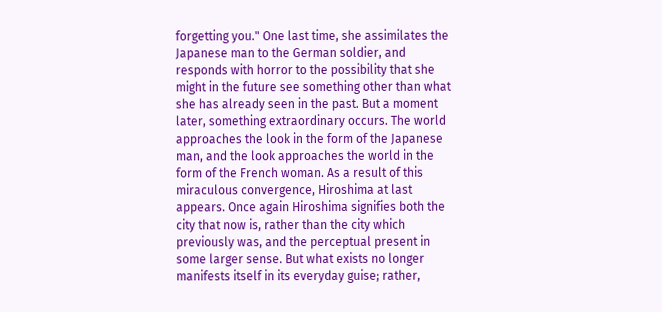forgetting you." One last time, she assimilates the Japanese man to the German soldier, and responds with horror to the possibility that she might in the future see something other than what she has already seen in the past. But a moment later, something extraordinary occurs. The world approaches the look in the form of the Japanese man, and the look approaches the world in the form of the French woman. As a result of this miraculous convergence, Hiroshima at last appears. Once again Hiroshima signifies both the city that now is, rather than the city which previously was, and the perceptual present in some larger sense. But what exists no longer manifests itself in its everyday guise; rather,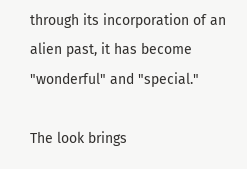through its incorporation of an alien past, it has become "wonderful" and "special."

The look brings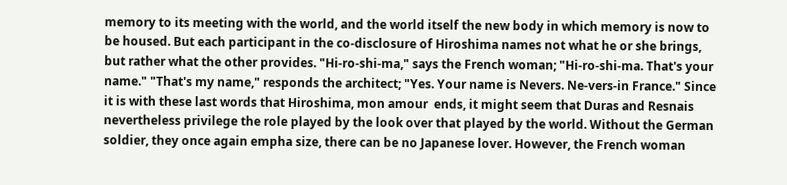memory to its meeting with the world, and the world itself the new body in which memory is now to be housed. But each participant in the co-disclosure of Hiroshima names not what he or she brings, but rather what the other provides. "Hi-ro-shi-ma," says the French woman; "Hi-ro-shi-ma. That's your name." "That's my name," responds the architect; "Yes. Your name is Nevers. Ne-vers-in France." Since it is with these last words that Hiroshima, mon amour  ends, it might seem that Duras and Resnais nevertheless privilege the role played by the look over that played by the world. Without the German soldier, they once again empha size, there can be no Japanese lover. However, the French woman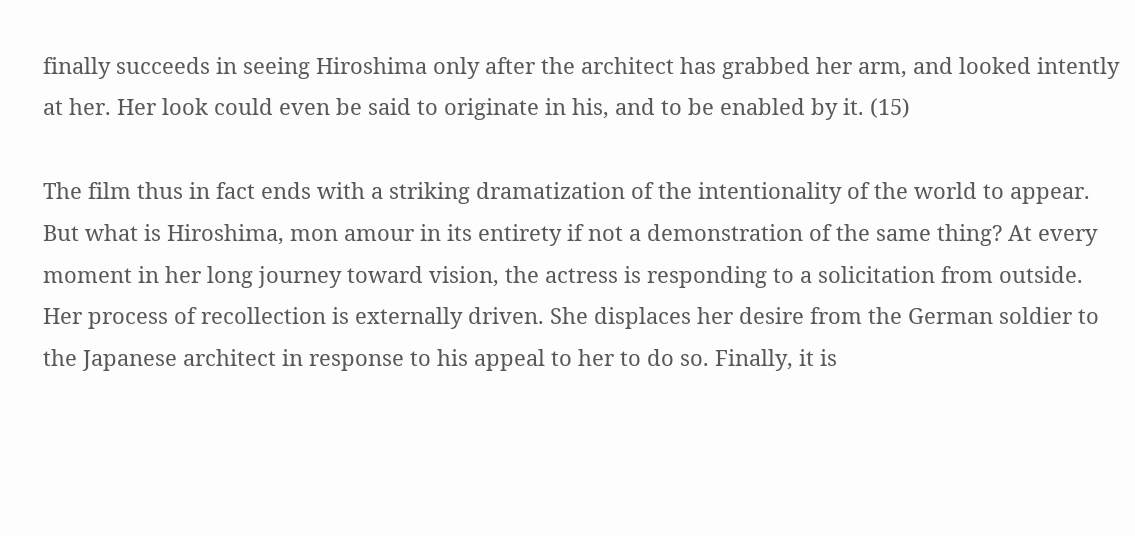finally succeeds in seeing Hiroshima only after the architect has grabbed her arm, and looked intently at her. Her look could even be said to originate in his, and to be enabled by it. (15)

The film thus in fact ends with a striking dramatization of the intentionality of the world to appear. But what is Hiroshima, mon amour in its entirety if not a demonstration of the same thing? At every moment in her long journey toward vision, the actress is responding to a solicitation from outside. Her process of recollection is externally driven. She displaces her desire from the German soldier to the Japanese architect in response to his appeal to her to do so. Finally, it is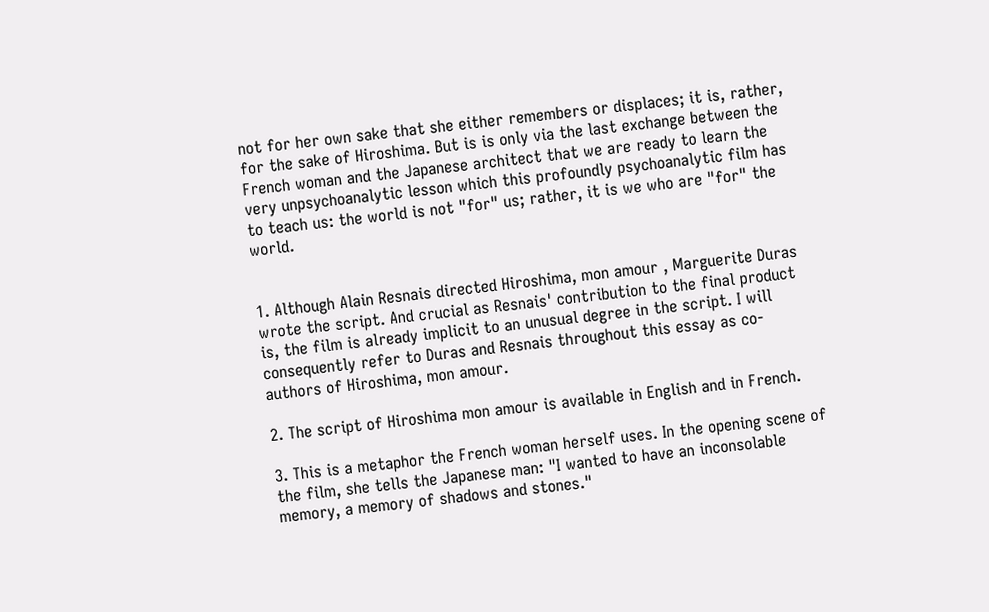not for her own sake that she either remembers or displaces; it is, rather, for the sake of Hiroshima. But is is only via the last exchange between the French woman and the Japanese architect that we are ready to learn the very unpsychoanalytic lesson which this profoundly psychoanalytic film has to teach us: the world is not "for" us; rather, it is we who are "for" the world.


1. Although Alain Resnais directed Hiroshima, mon amour , Marguerite Duras wrote the script. And crucial as Resnais' contribution to the final product is, the film is already implicit to an unusual degree in the script. I will consequently refer to Duras and Resnais throughout this essay as co-authors of Hiroshima, mon amour.

2. The script of Hiroshima mon amour is available in English and in French.

3. This is a metaphor the French woman herself uses. In the opening scene of the film, she tells the Japanese man: "I wanted to have an inconsolable memory, a memory of shadows and stones."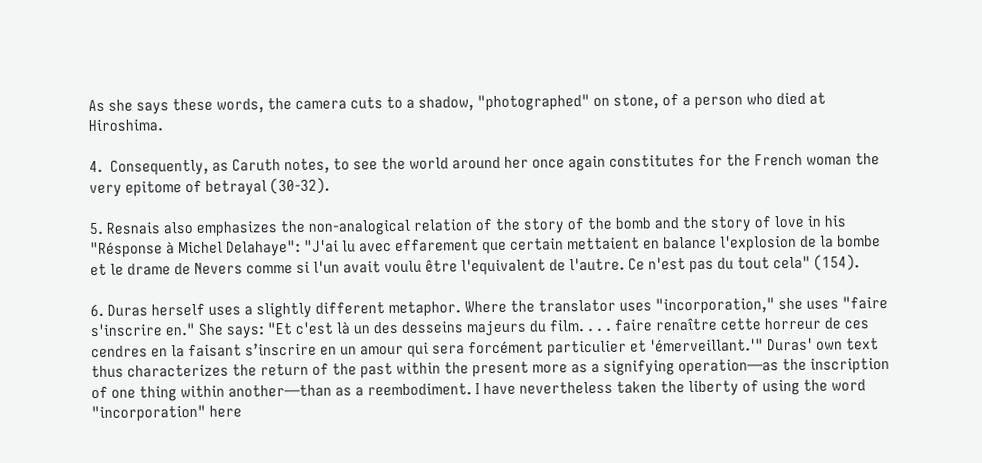As she says these words, the camera cuts to a shadow, "photographed" on stone, of a person who died at Hiroshima.

4.  Consequently, as Caruth notes, to see the world around her once again constitutes for the French woman the very epitome of betrayal (30-32).

5. Resnais also emphasizes the non-analogical relation of the story of the bomb and the story of love in his "Résponse à Michel Delahaye": "J'ai lu avec effarement que certain mettaient en balance l'explosion de la bombe et le drame de Nevers comme si l'un avait voulu être l'equivalent de l'autre. Ce n'est pas du tout cela" (154).

6. Duras herself uses a slightly different metaphor. Where the translator uses "incorporation," she uses "faire s'inscrire en." She says: "Et c'est là un des desseins majeurs du film. . . . faire renaître cette horreur de ces cendres en la faisant s’inscrire en un amour qui sera forcément particulier et 'émerveillant.'" Duras' own text thus characterizes the return of the past within the present more as a signifying operation—as the inscription of one thing within another—than as a reembodiment. I have nevertheless taken the liberty of using the word "incorporation" here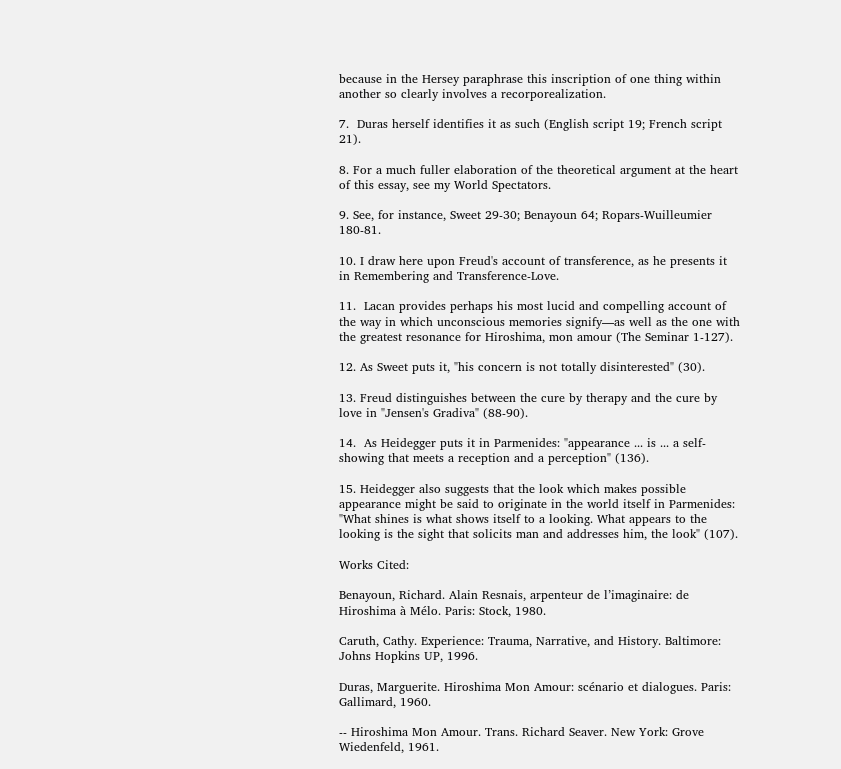because in the Hersey paraphrase this inscription of one thing within another so clearly involves a recorporealization.

7.  Duras herself identifies it as such (English script 19; French script 21).

8. For a much fuller elaboration of the theoretical argument at the heart of this essay, see my World Spectators.

9. See, for instance, Sweet 29-30; Benayoun 64; Ropars-Wuilleumier 180-81.

10. I draw here upon Freud's account of transference, as he presents it in Remembering and Transference-Love.

11.  Lacan provides perhaps his most lucid and compelling account of the way in which unconscious memories signify—as well as the one with the greatest resonance for Hiroshima, mon amour (The Seminar 1-127).

12. As Sweet puts it, "his concern is not totally disinterested" (30).

13. Freud distinguishes between the cure by therapy and the cure by love in "Jensen's Gradiva" (88-90).

14.  As Heidegger puts it in Parmenides: "appearance ... is ... a self-showing that meets a reception and a perception" (136).

15. Heidegger also suggests that the look which makes possible appearance might be said to originate in the world itself in Parmenides: "What shines is what shows itself to a looking. What appears to the looking is the sight that solicits man and addresses him, the look" (107).

Works Cited:

Benayoun, Richard. Alain Resnais, arpenteur de l’imaginaire: de Hiroshima à Mélo. Paris: Stock, 1980.

Caruth, Cathy. Experience: Trauma, Narrative, and History. Baltimore: Johns Hopkins UP, 1996.

Duras, Marguerite. Hiroshima Mon Amour: scénario et dialogues. Paris: Gallimard, 1960.

-- Hiroshima Mon Amour. Trans. Richard Seaver. New York: Grove Wiedenfeld, 1961.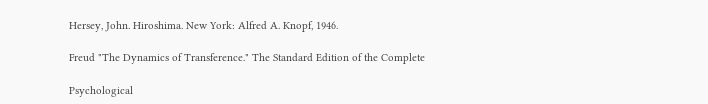Hersey, John. Hiroshima. New York: Alfred A. Knopf, 1946.

Freud "The Dynamics of Transference." The Standard Edition of the Complete

Psychological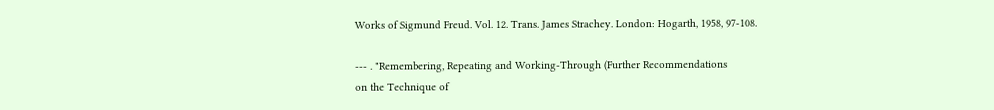Works of Sigmund Freud. Vol. 12. Trans. James Strachey. London: Hogarth, 1958, 97-108.

--- . "Remembering, Repeating and Working-Through (Further Recommendations
on the Technique of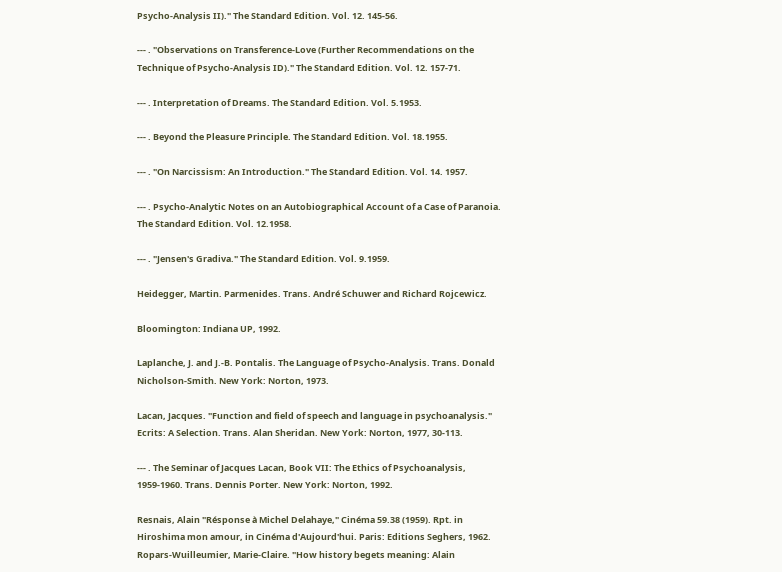Psycho-Analysis II)." The Standard Edition. Vol. 12. 145-56.

--- . "Observations on Transference-Love (Further Recommendations on the Technique of Psycho-Analysis ID)." The Standard Edition. Vol. 12. 157-71.

--- . Interpretation of Dreams. The Standard Edition. Vol. 5.1953.

--- . Beyond the Pleasure Principle. The Standard Edition. Vol. 18.1955.

--- . "On Narcissism: An Introduction." The Standard Edition. Vol. 14. 1957.

--- . Psycho-Analytic Notes on an Autobiographical Account of a Case of Paranoia. The Standard Edition. Vol. 12.1958.

--- . "Jensen's Gradiva." The Standard Edition. Vol. 9.1959.

Heidegger, Martin. Parmenides. Trans. André Schuwer and Richard Rojcewicz.

Bloomington: Indiana UP, 1992.

Laplanche, J. and J.-B. Pontalis. The Language of Psycho-Analysis. Trans. Donald Nicholson-Smith. New York: Norton, 1973.

Lacan, Jacques. "Function and field of speech and language in psychoanalysis." Ecrits: A Selection. Trans. Alan Sheridan. New York: Norton, 1977, 30-113.

--- . The Seminar of Jacques Lacan, Book VII: The Ethics of Psychoanalysis, 1959-1960. Trans. Dennis Porter. New York: Norton, 1992.

Resnais, Alain "Résponse à Michel Delahaye," Cinéma 59.38 (1959). Rpt. in Hiroshima mon amour, in Cinéma d'Aujourd'hui. Paris: Editions Seghers, 1962. Ropars-Wuilleumier, Marie-Claire. "How history begets meaning: Alain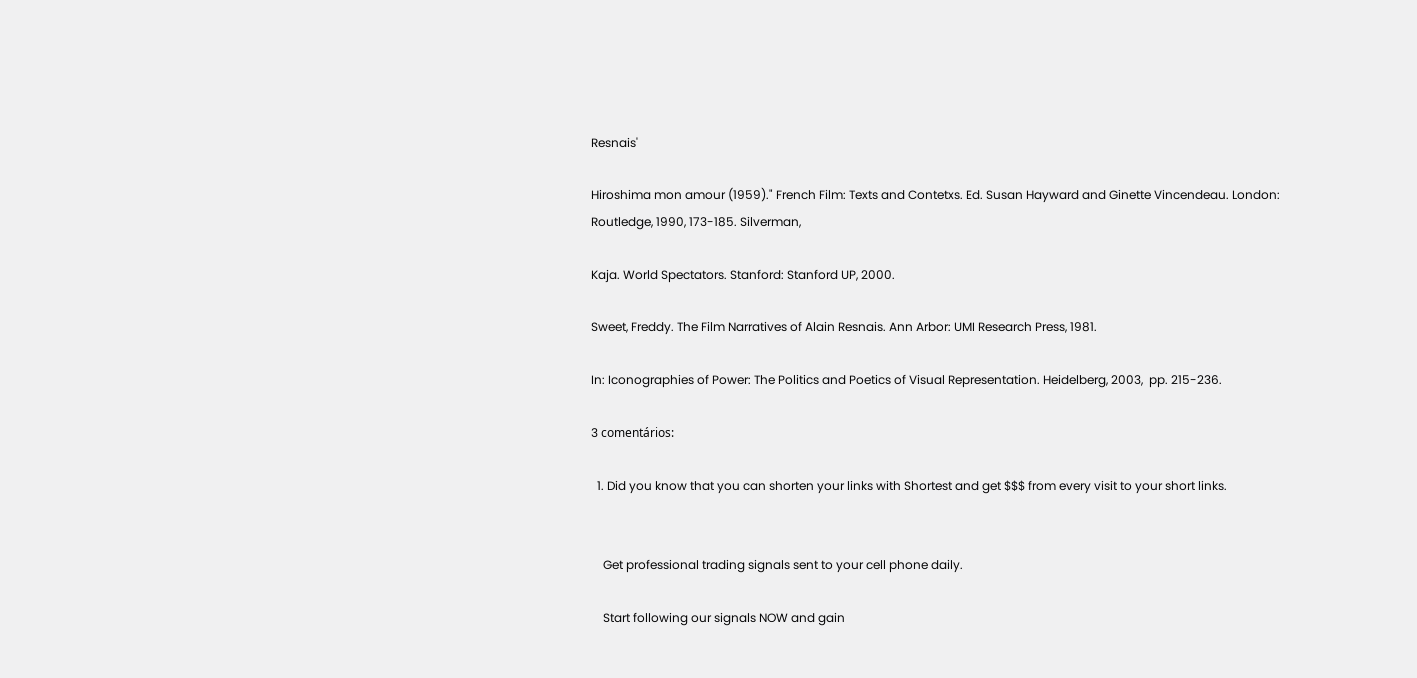Resnais'

Hiroshima mon amour (1959)." French Film: Texts and Contetxs. Ed. Susan Hayward and Ginette Vincendeau. London: Routledge, 1990, 173-185. Silverman,

Kaja. World Spectators. Stanford: Stanford UP, 2000.

Sweet, Freddy. The Film Narratives of Alain Resnais. Ann Arbor: UMI Research Press, 1981.

In: Iconographies of Power: The Politics and Poetics of Visual Representation. Heidelberg, 2003,  pp. 215-236.

3 comentários:

  1. Did you know that you can shorten your links with Shortest and get $$$ from every visit to your short links.


    Get professional trading signals sent to your cell phone daily.

    Start following our signals NOW and gain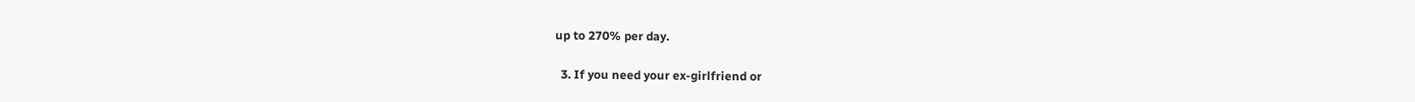up to 270% per day.

  3. If you need your ex-girlfriend or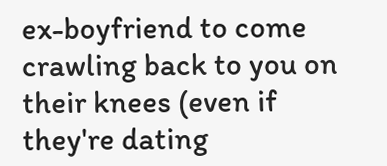ex-boyfriend to come crawling back to you on their knees (even if they're dating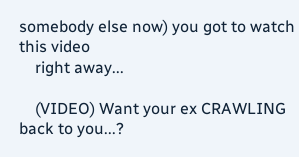somebody else now) you got to watch this video
    right away...

    (VIDEO) Want your ex CRAWLING back to you...?